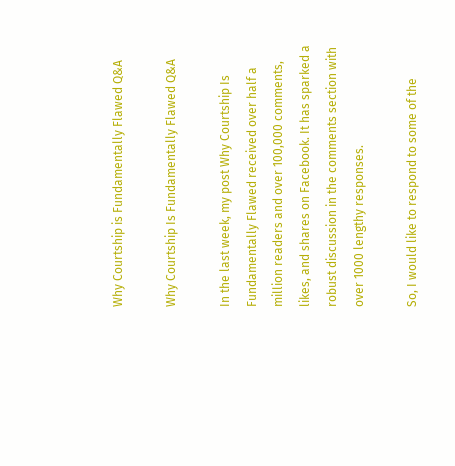Why Courtship is Fundamentally Flawed Q&A

Why Courtship Is Fundamentally Flawed Q&A

In the last week, my post Why Courtship Is Fundamentally Flawed received over half a million readers and over 100,000 comments, likes, and shares on Facebook. It has sparked a robust discussion in the comments section with over 1000 lengthy responses.

So, I would like to respond to some of the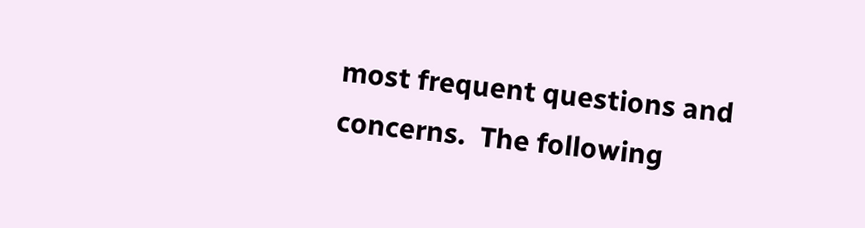most frequent questions and concerns.  The following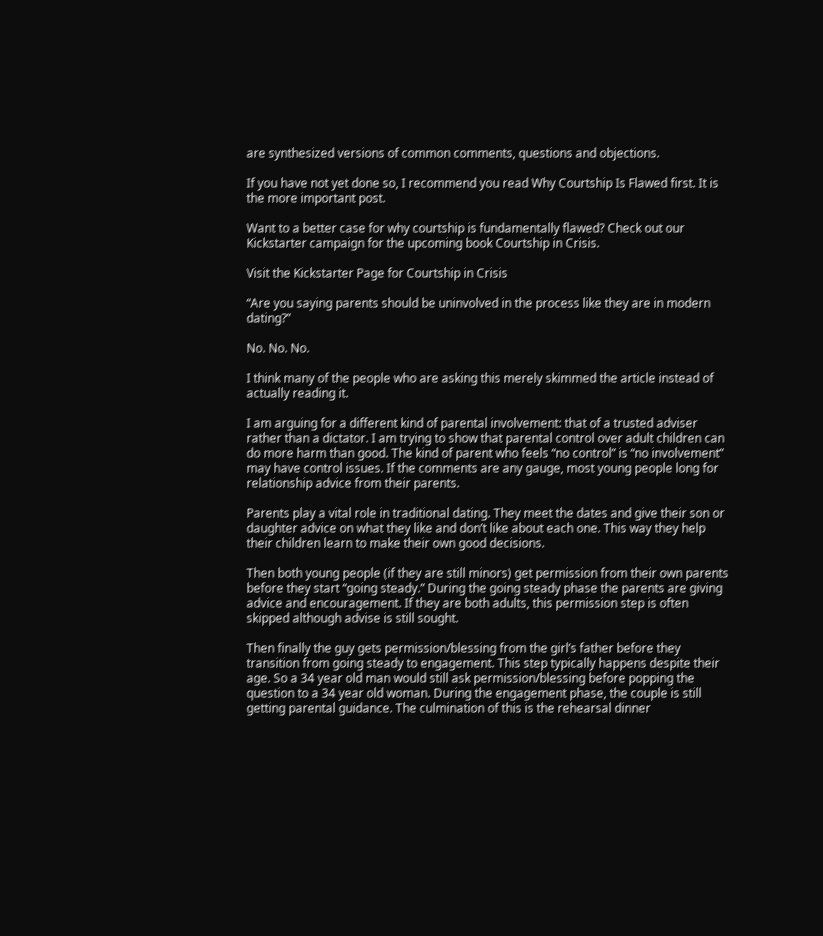are synthesized versions of common comments, questions and objections.

If you have not yet done so, I recommend you read Why Courtship Is Flawed first. It is the more important post.

Want to a better case for why courtship is fundamentally flawed? Check out our Kickstarter campaign for the upcoming book Courtship in Crisis.

Visit the Kickstarter Page for Courtship in Crisis

“Are you saying parents should be uninvolved in the process like they are in modern dating?”

No. No. No.

I think many of the people who are asking this merely skimmed the article instead of actually reading it.

I am arguing for a different kind of parental involvement: that of a trusted adviser rather than a dictator. I am trying to show that parental control over adult children can do more harm than good. The kind of parent who feels “no control” is “no involvement” may have control issues. If the comments are any gauge, most young people long for relationship advice from their parents.

Parents play a vital role in traditional dating. They meet the dates and give their son or daughter advice on what they like and don’t like about each one. This way they help their children learn to make their own good decisions.

Then both young people (if they are still minors) get permission from their own parents before they start “going steady.” During the going steady phase the parents are giving advice and encouragement. If they are both adults, this permission step is often skipped although advise is still sought.

Then finally the guy gets permission/blessing from the girl’s father before they transition from going steady to engagement. This step typically happens despite their age. So a 34 year old man would still ask permission/blessing before popping the question to a 34 year old woman. During the engagement phase, the couple is still getting parental guidance. The culmination of this is the rehearsal dinner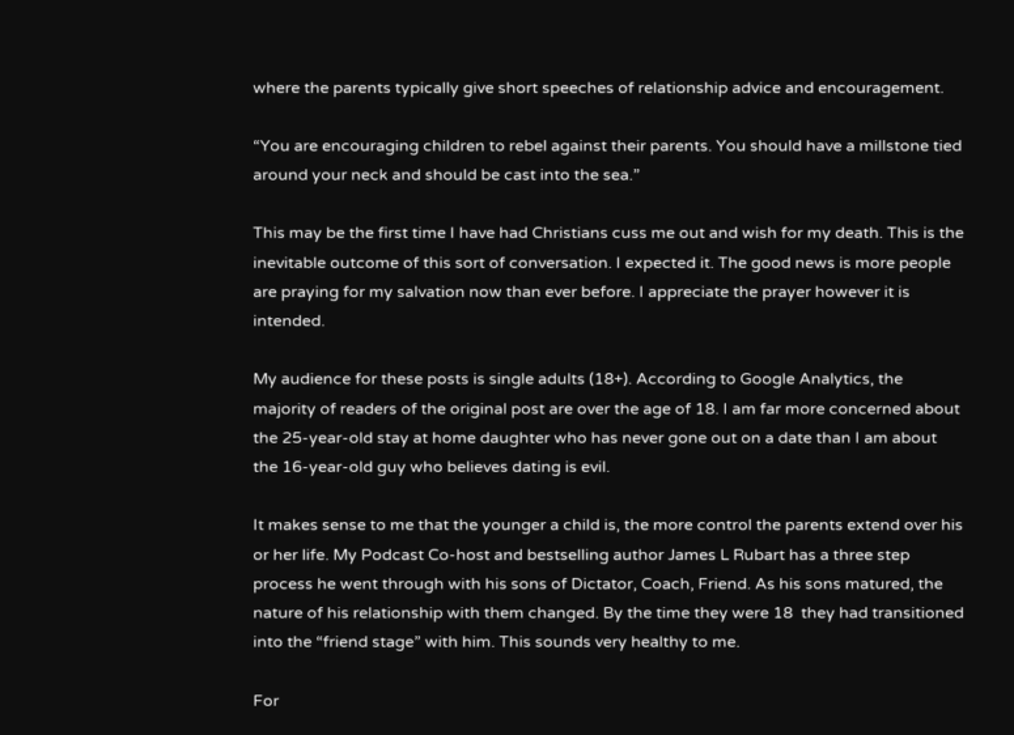where the parents typically give short speeches of relationship advice and encouragement.

“You are encouraging children to rebel against their parents. You should have a millstone tied around your neck and should be cast into the sea.”

This may be the first time I have had Christians cuss me out and wish for my death. This is the inevitable outcome of this sort of conversation. I expected it. The good news is more people are praying for my salvation now than ever before. I appreciate the prayer however it is intended.

My audience for these posts is single adults (18+). According to Google Analytics, the majority of readers of the original post are over the age of 18. I am far more concerned about the 25-year-old stay at home daughter who has never gone out on a date than I am about the 16-year-old guy who believes dating is evil.

It makes sense to me that the younger a child is, the more control the parents extend over his or her life. My Podcast Co-host and bestselling author James L Rubart has a three step process he went through with his sons of Dictator, Coach, Friend. As his sons matured, the nature of his relationship with them changed. By the time they were 18  they had transitioned into the “friend stage” with him. This sounds very healthy to me.

For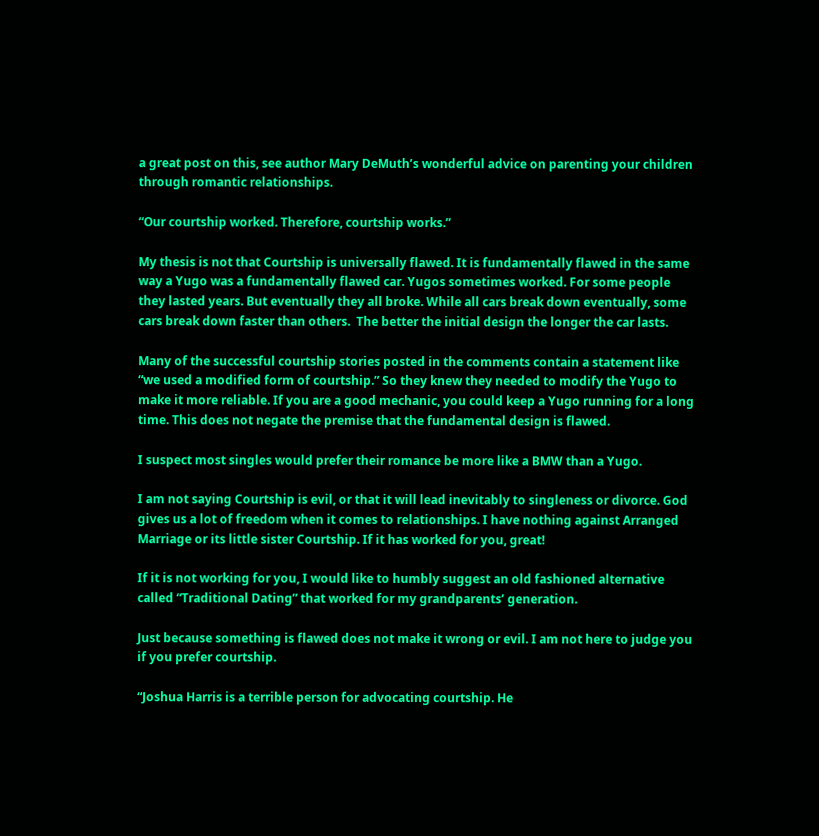a great post on this, see author Mary DeMuth’s wonderful advice on parenting your children through romantic relationships.

“Our courtship worked. Therefore, courtship works.”

My thesis is not that Courtship is universally flawed. It is fundamentally flawed in the same way a Yugo was a fundamentally flawed car. Yugos sometimes worked. For some people they lasted years. But eventually they all broke. While all cars break down eventually, some cars break down faster than others.  The better the initial design the longer the car lasts.

Many of the successful courtship stories posted in the comments contain a statement like “we used a modified form of courtship.” So they knew they needed to modify the Yugo to make it more reliable. If you are a good mechanic, you could keep a Yugo running for a long time. This does not negate the premise that the fundamental design is flawed.

I suspect most singles would prefer their romance be more like a BMW than a Yugo.

I am not saying Courtship is evil, or that it will lead inevitably to singleness or divorce. God gives us a lot of freedom when it comes to relationships. I have nothing against Arranged Marriage or its little sister Courtship. If it has worked for you, great!

If it is not working for you, I would like to humbly suggest an old fashioned alternative called “Traditional Dating” that worked for my grandparents’ generation.

Just because something is flawed does not make it wrong or evil. I am not here to judge you if you prefer courtship.

“Joshua Harris is a terrible person for advocating courtship. He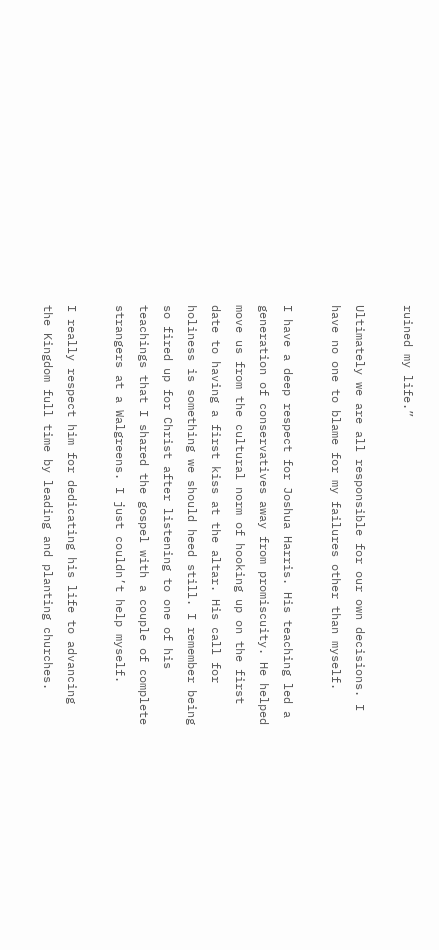ruined my life.”

Ultimately we are all responsible for our own decisions. I have no one to blame for my failures other than myself.

I have a deep respect for Joshua Harris. His teaching led a generation of conservatives away from promiscuity. He helped move us from the cultural norm of hooking up on the first date to having a first kiss at the altar. His call for holiness is something we should heed still. I remember being so fired up for Christ after listening to one of his teachings that I shared the gospel with a couple of complete strangers at a Walgreens. I just couldn’t help myself.

I really respect him for dedicating his life to advancing the Kingdom full time by leading and planting churches.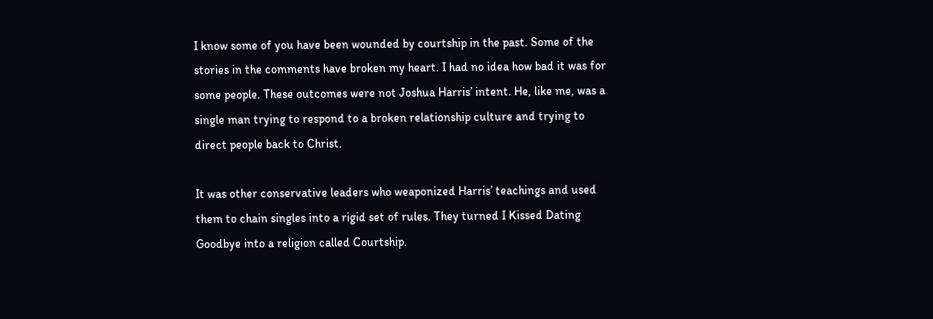I know some of you have been wounded by courtship in the past. Some of the stories in the comments have broken my heart. I had no idea how bad it was for some people. These outcomes were not Joshua Harris’ intent. He, like me, was a single man trying to respond to a broken relationship culture and trying to direct people back to Christ.

It was other conservative leaders who weaponized Harris’ teachings and used them to chain singles into a rigid set of rules. They turned I Kissed Dating Goodbye into a religion called Courtship.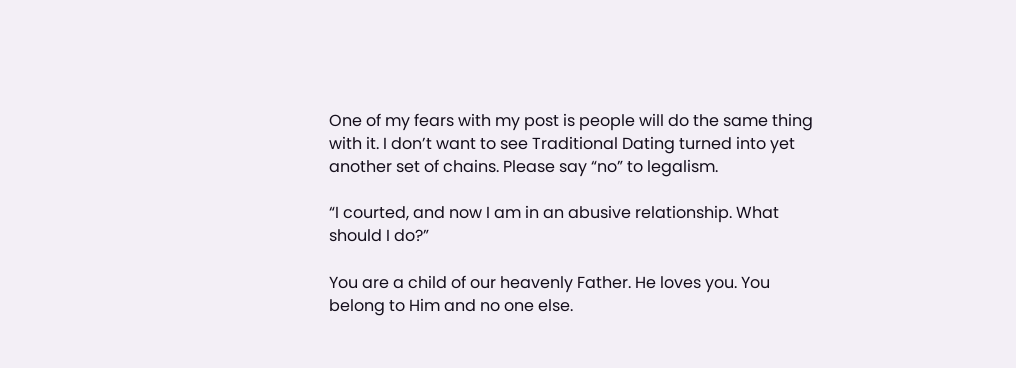One of my fears with my post is people will do the same thing with it. I don’t want to see Traditional Dating turned into yet another set of chains. Please say “no” to legalism.

“I courted, and now I am in an abusive relationship. What should I do?”

You are a child of our heavenly Father. He loves you. You belong to Him and no one else.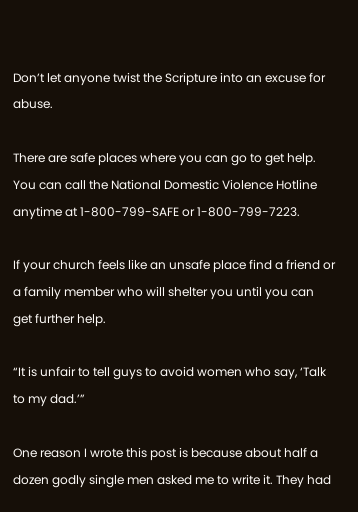Don’t let anyone twist the Scripture into an excuse for abuse.

There are safe places where you can go to get help. You can call the National Domestic Violence Hotline anytime at 1-800-799-SAFE or 1-800-799-7223.

If your church feels like an unsafe place find a friend or a family member who will shelter you until you can get further help.

“It is unfair to tell guys to avoid women who say, ‘Talk to my dad.’”

One reason I wrote this post is because about half a dozen godly single men asked me to write it. They had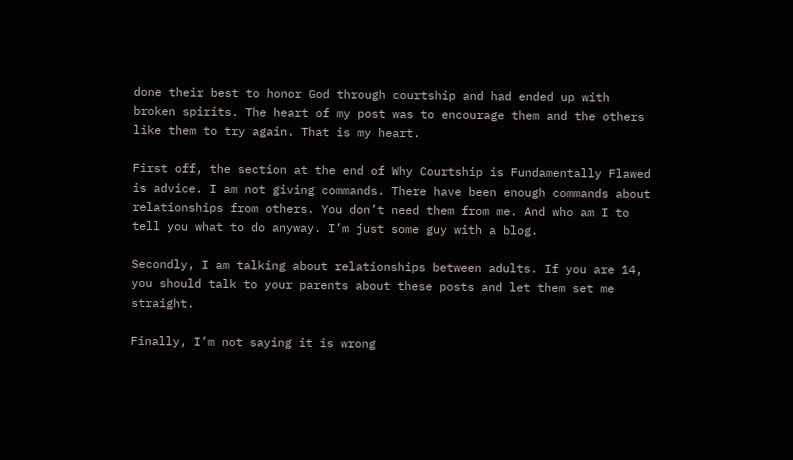done their best to honor God through courtship and had ended up with broken spirits. The heart of my post was to encourage them and the others like them to try again. That is my heart.

First off, the section at the end of Why Courtship is Fundamentally Flawed is advice. I am not giving commands. There have been enough commands about relationships from others. You don’t need them from me. And who am I to tell you what to do anyway. I’m just some guy with a blog.

Secondly, I am talking about relationships between adults. If you are 14, you should talk to your parents about these posts and let them set me straight.

Finally, I’m not saying it is wrong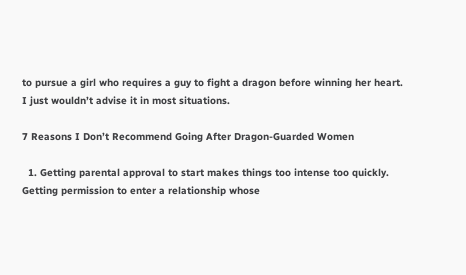to pursue a girl who requires a guy to fight a dragon before winning her heart. I just wouldn’t advise it in most situations.

7 Reasons I Don’t Recommend Going After Dragon-Guarded Women

  1. Getting parental approval to start makes things too intense too quickly. Getting permission to enter a relationship whose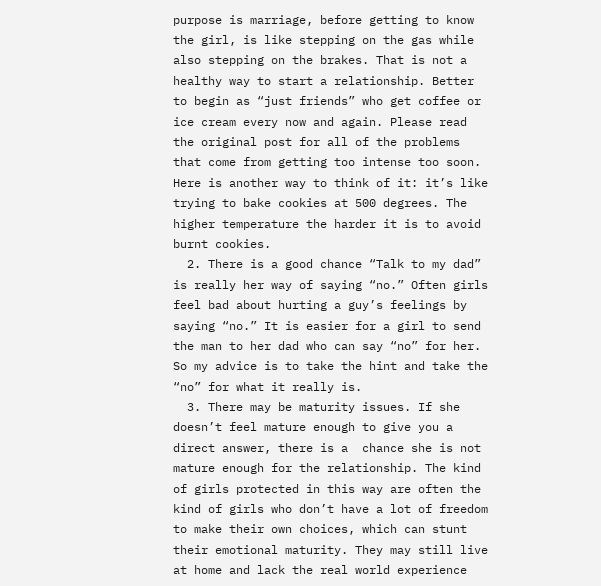purpose is marriage, before getting to know the girl, is like stepping on the gas while also stepping on the brakes. That is not a healthy way to start a relationship. Better to begin as “just friends” who get coffee or ice cream every now and again. Please read the original post for all of the problems that come from getting too intense too soon. Here is another way to think of it: it’s like trying to bake cookies at 500 degrees. The higher temperature the harder it is to avoid burnt cookies.
  2. There is a good chance “Talk to my dad” is really her way of saying “no.” Often girls feel bad about hurting a guy’s feelings by saying “no.” It is easier for a girl to send the man to her dad who can say “no” for her. So my advice is to take the hint and take the “no” for what it really is.
  3. There may be maturity issues. If she doesn’t feel mature enough to give you a direct answer, there is a  chance she is not mature enough for the relationship. The kind of girls protected in this way are often the kind of girls who don’t have a lot of freedom to make their own choices, which can stunt their emotional maturity. They may still live at home and lack the real world experience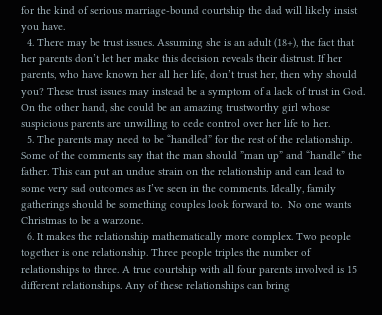for the kind of serious marriage-bound courtship the dad will likely insist you have.
  4. There may be trust issues. Assuming she is an adult (18+), the fact that her parents don’t let her make this decision reveals their distrust. If her parents, who have known her all her life, don’t trust her, then why should you? These trust issues may instead be a symptom of a lack of trust in God. On the other hand, she could be an amazing trustworthy girl whose suspicious parents are unwilling to cede control over her life to her.
  5. The parents may need to be “handled” for the rest of the relationship. Some of the comments say that the man should ”man up” and “handle” the father. This can put an undue strain on the relationship and can lead to some very sad outcomes as I’ve seen in the comments. Ideally, family gatherings should be something couples look forward to.  No one wants Christmas to be a warzone.
  6. It makes the relationship mathematically more complex. Two people together is one relationship. Three people triples the number of relationships to three. A true courtship with all four parents involved is 15 different relationships. Any of these relationships can bring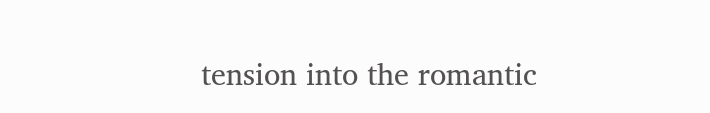tension into the romantic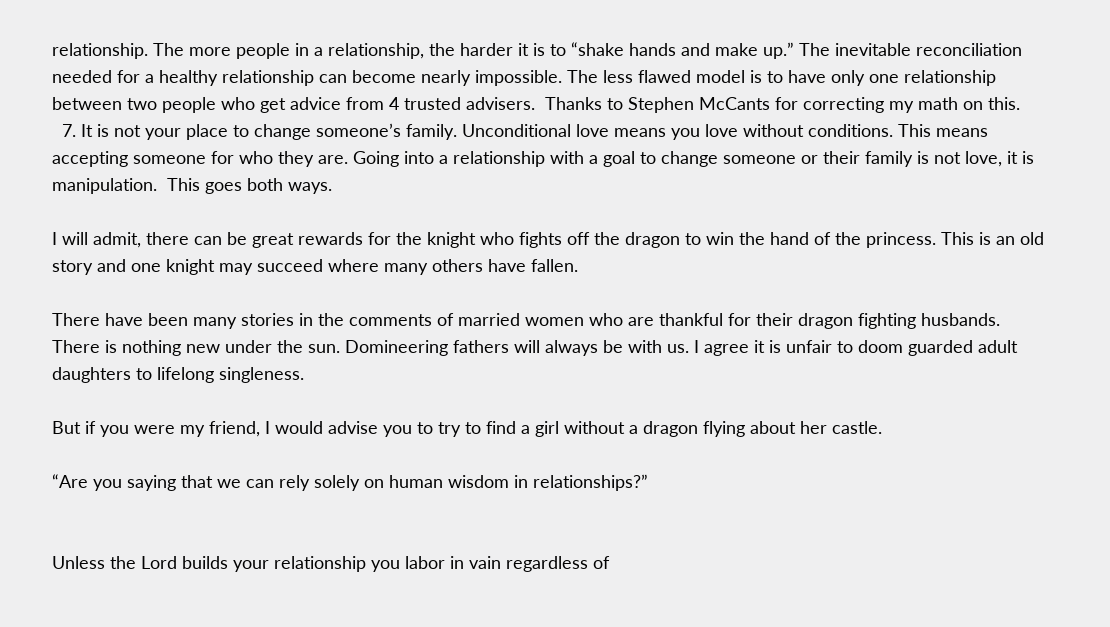relationship. The more people in a relationship, the harder it is to “shake hands and make up.” The inevitable reconciliation needed for a healthy relationship can become nearly impossible. The less flawed model is to have only one relationship between two people who get advice from 4 trusted advisers.  Thanks to Stephen McCants for correcting my math on this.
  7. It is not your place to change someone’s family. Unconditional love means you love without conditions. This means accepting someone for who they are. Going into a relationship with a goal to change someone or their family is not love, it is manipulation.  This goes both ways.

I will admit, there can be great rewards for the knight who fights off the dragon to win the hand of the princess. This is an old story and one knight may succeed where many others have fallen.

There have been many stories in the comments of married women who are thankful for their dragon fighting husbands. There is nothing new under the sun. Domineering fathers will always be with us. I agree it is unfair to doom guarded adult daughters to lifelong singleness.

But if you were my friend, I would advise you to try to find a girl without a dragon flying about her castle.

“Are you saying that we can rely solely on human wisdom in relationships?”


Unless the Lord builds your relationship you labor in vain regardless of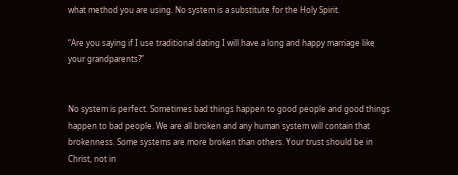what method you are using. No system is a substitute for the Holy Spirit.

“Are you saying if I use traditional dating I will have a long and happy marriage like your grandparents?”


No system is perfect. Sometimes bad things happen to good people and good things happen to bad people. We are all broken and any human system will contain that brokenness. Some systems are more broken than others. Your trust should be in Christ, not in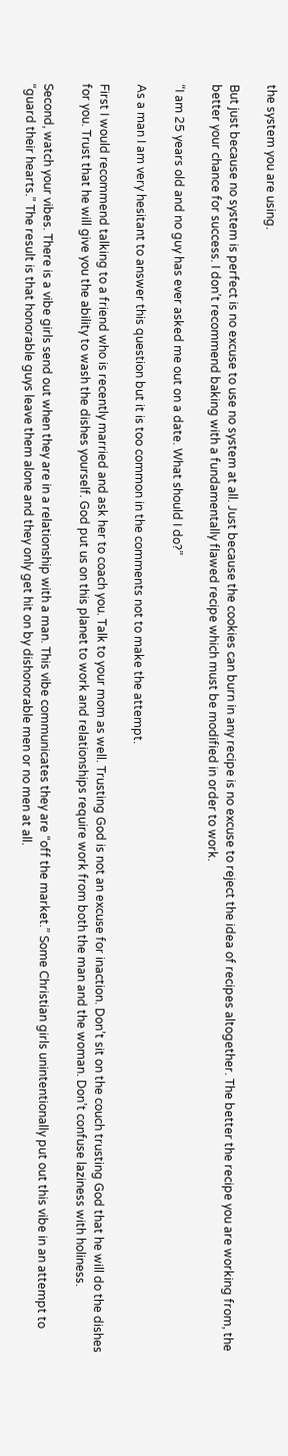the system you are using.

But just because no system is perfect is no excuse to use no system at all. Just because the cookies can burn in any recipe is no excuse to reject the idea of recipes altogether. The better the recipe you are working from, the better your chance for success. I don’t recommend baking with a fundamentally flawed recipe which must be modified in order to work.

“I am 25 years old and no guy has ever asked me out on a date. What should I do?”

As a man I am very hesitant to answer this question but it is too common in the comments not to make the attempt.

First I would recommend talking to a friend who is recently married and ask her to coach you. Talk to your mom as well. Trusting God is not an excuse for inaction. Don’t sit on the couch trusting God that he will do the dishes for you. Trust that he will give you the ability to wash the dishes yourself. God put us on this planet to work and relationships require work from both the man and the woman. Don’t confuse laziness with holiness.

Second, watch your vibes. There is a vibe girls send out when they are in a relationship with a man. This vibe communicates they are “off the market.” Some Christian girls unintentionally put out this vibe in an attempt to “guard their hearts.” The result is that honorable guys leave them alone and they only get hit on by dishonorable men or no men at all.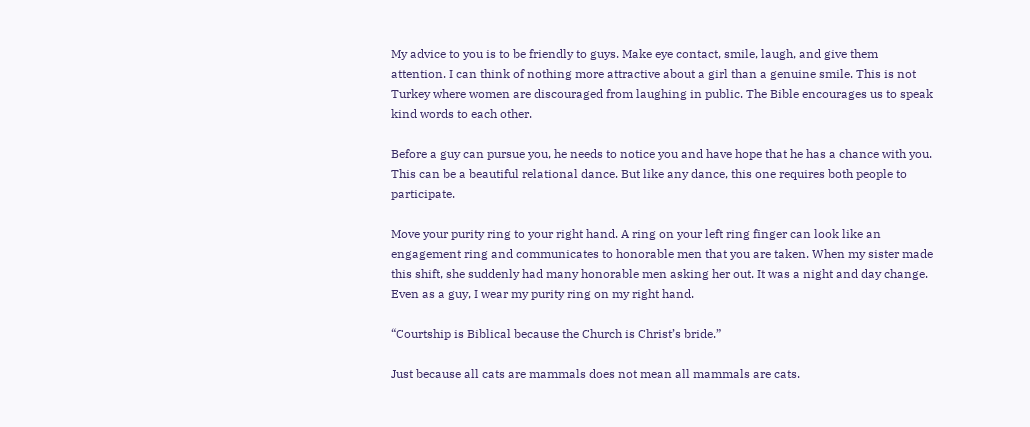My advice to you is to be friendly to guys. Make eye contact, smile, laugh, and give them attention. I can think of nothing more attractive about a girl than a genuine smile. This is not Turkey where women are discouraged from laughing in public. The Bible encourages us to speak kind words to each other.

Before a guy can pursue you, he needs to notice you and have hope that he has a chance with you. This can be a beautiful relational dance. But like any dance, this one requires both people to participate.

Move your purity ring to your right hand. A ring on your left ring finger can look like an engagement ring and communicates to honorable men that you are taken. When my sister made this shift, she suddenly had many honorable men asking her out. It was a night and day change. Even as a guy, I wear my purity ring on my right hand.

“Courtship is Biblical because the Church is Christ’s bride.”

Just because all cats are mammals does not mean all mammals are cats.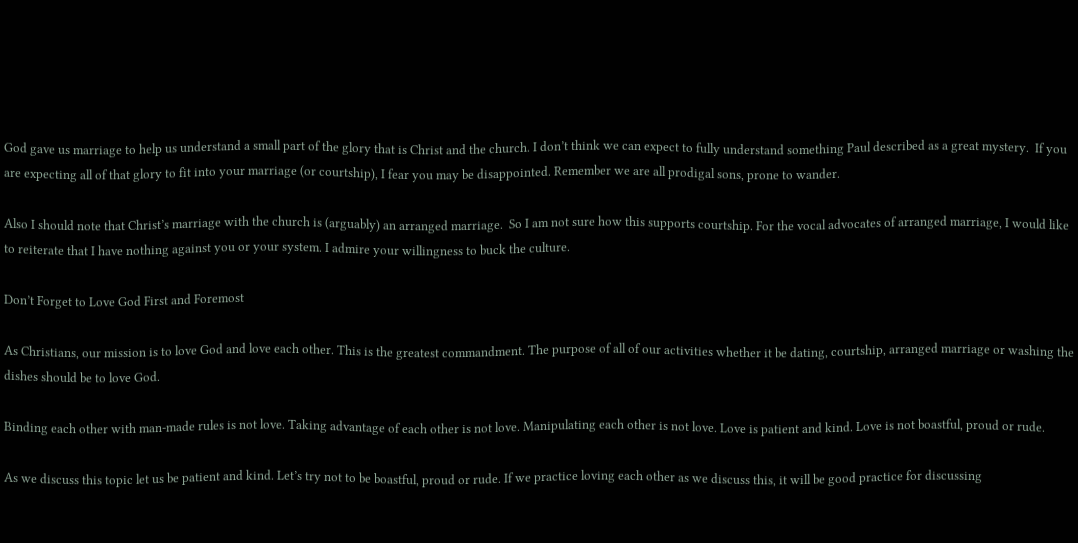God gave us marriage to help us understand a small part of the glory that is Christ and the church. I don’t think we can expect to fully understand something Paul described as a great mystery.  If you are expecting all of that glory to fit into your marriage (or courtship), I fear you may be disappointed. Remember we are all prodigal sons, prone to wander.

Also I should note that Christ’s marriage with the church is (arguably) an arranged marriage.  So I am not sure how this supports courtship. For the vocal advocates of arranged marriage, I would like to reiterate that I have nothing against you or your system. I admire your willingness to buck the culture.

Don’t Forget to Love God First and Foremost

As Christians, our mission is to love God and love each other. This is the greatest commandment. The purpose of all of our activities whether it be dating, courtship, arranged marriage or washing the dishes should be to love God.

Binding each other with man-made rules is not love. Taking advantage of each other is not love. Manipulating each other is not love. Love is patient and kind. Love is not boastful, proud or rude.

As we discuss this topic let us be patient and kind. Let’s try not to be boastful, proud or rude. If we practice loving each other as we discuss this, it will be good practice for discussing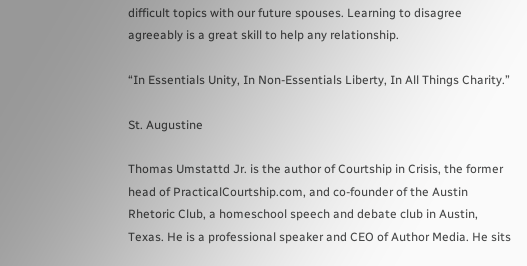difficult topics with our future spouses. Learning to disagree agreeably is a great skill to help any relationship.

“In Essentials Unity, In Non-Essentials Liberty, In All Things Charity.”

St. Augustine

Thomas Umstattd Jr. is the author of Courtship in Crisis, the former head of PracticalCourtship.com, and co-founder of the Austin Rhetoric Club, a homeschool speech and debate club in Austin, Texas. He is a professional speaker and CEO of Author Media. He sits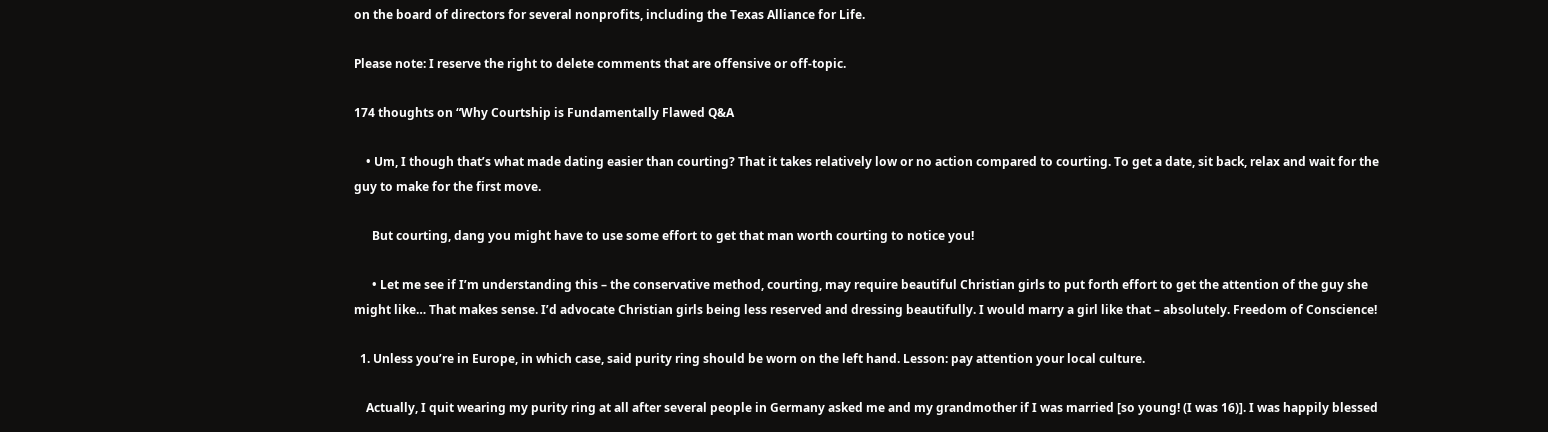on the board of directors for several nonprofits, including the Texas Alliance for Life.

Please note: I reserve the right to delete comments that are offensive or off-topic.

174 thoughts on “Why Courtship is Fundamentally Flawed Q&A

    • Um, I though that’s what made dating easier than courting? That it takes relatively low or no action compared to courting. To get a date, sit back, relax and wait for the guy to make for the first move.

      But courting, dang you might have to use some effort to get that man worth courting to notice you!

      • Let me see if I’m understanding this – the conservative method, courting, may require beautiful Christian girls to put forth effort to get the attention of the guy she might like… That makes sense. I’d advocate Christian girls being less reserved and dressing beautifully. I would marry a girl like that – absolutely. Freedom of Conscience!

  1. Unless you’re in Europe, in which case, said purity ring should be worn on the left hand. Lesson: pay attention your local culture.

    Actually, I quit wearing my purity ring at all after several people in Germany asked me and my grandmother if I was married [so young! (I was 16)]. I was happily blessed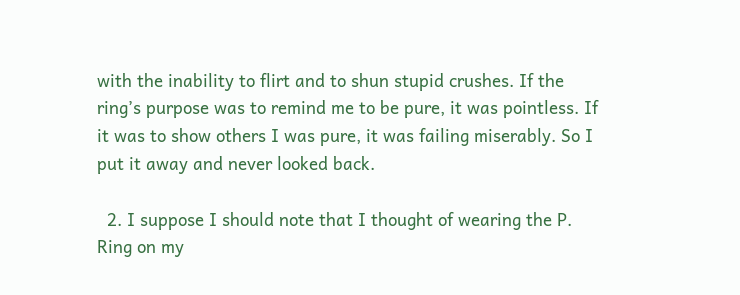with the inability to flirt and to shun stupid crushes. If the ring’s purpose was to remind me to be pure, it was pointless. If it was to show others I was pure, it was failing miserably. So I put it away and never looked back.

  2. I suppose I should note that I thought of wearing the P. Ring on my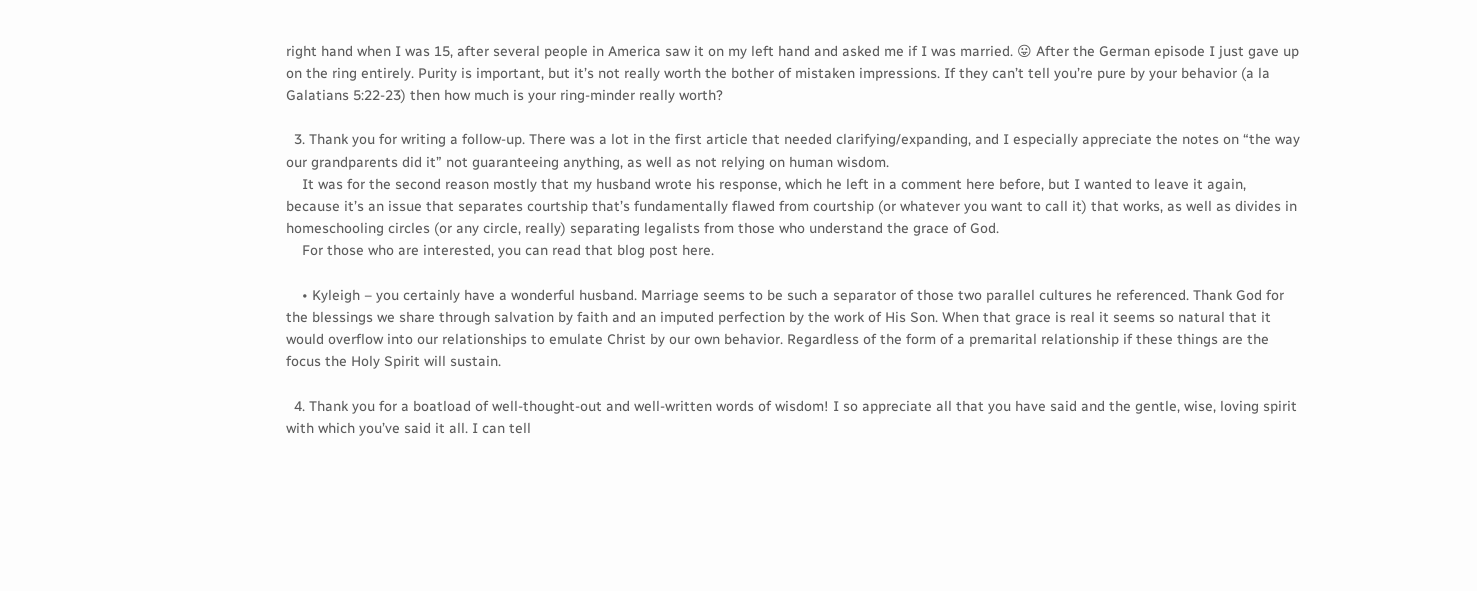right hand when I was 15, after several people in America saw it on my left hand and asked me if I was married. 😛 After the German episode I just gave up on the ring entirely. Purity is important, but it’s not really worth the bother of mistaken impressions. If they can’t tell you’re pure by your behavior (a la Galatians 5:22-23) then how much is your ring-minder really worth?

  3. Thank you for writing a follow-up. There was a lot in the first article that needed clarifying/expanding, and I especially appreciate the notes on “the way our grandparents did it” not guaranteeing anything, as well as not relying on human wisdom.
    It was for the second reason mostly that my husband wrote his response, which he left in a comment here before, but I wanted to leave it again, because it’s an issue that separates courtship that’s fundamentally flawed from courtship (or whatever you want to call it) that works, as well as divides in homeschooling circles (or any circle, really) separating legalists from those who understand the grace of God.
    For those who are interested, you can read that blog post here.

    • Kyleigh – you certainly have a wonderful husband. Marriage seems to be such a separator of those two parallel cultures he referenced. Thank God for the blessings we share through salvation by faith and an imputed perfection by the work of His Son. When that grace is real it seems so natural that it would overflow into our relationships to emulate Christ by our own behavior. Regardless of the form of a premarital relationship if these things are the focus the Holy Spirit will sustain.

  4. Thank you for a boatload of well-thought-out and well-written words of wisdom! I so appreciate all that you have said and the gentle, wise, loving spirit with which you’ve said it all. I can tell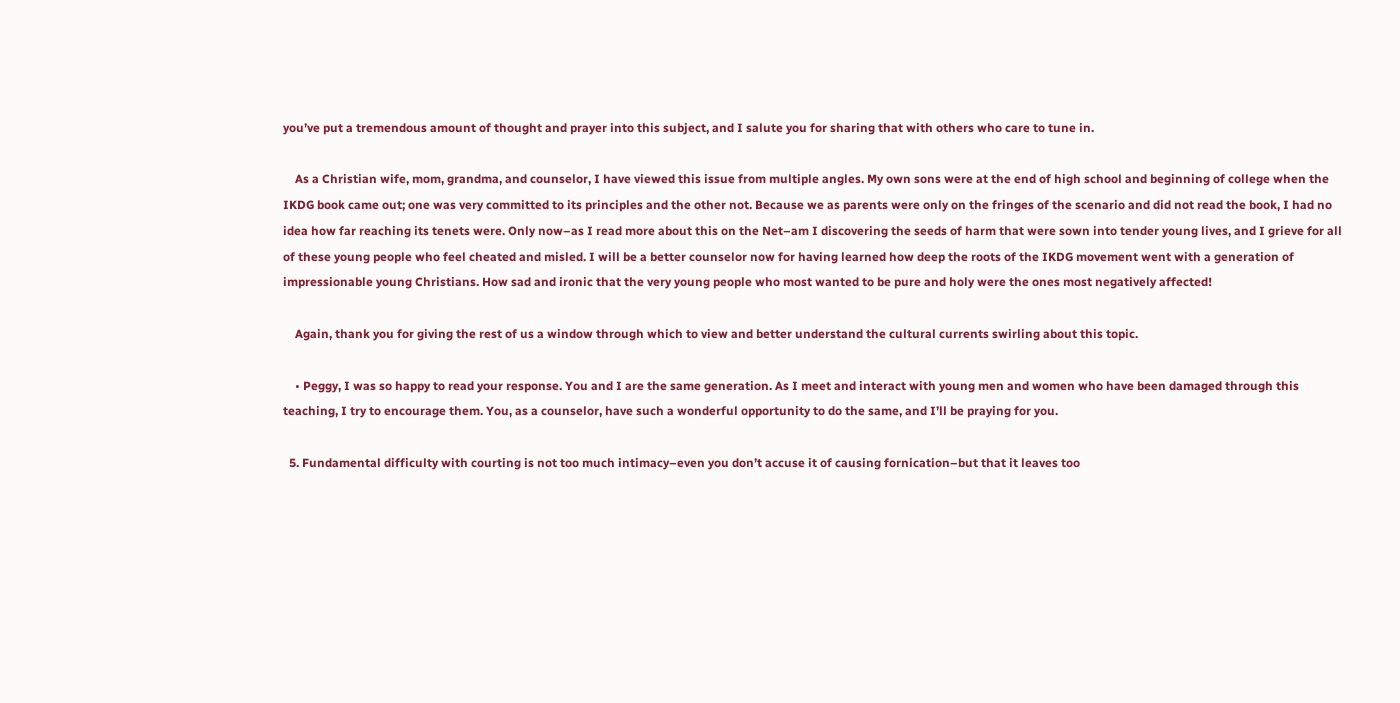you’ve put a tremendous amount of thought and prayer into this subject, and I salute you for sharing that with others who care to tune in.

    As a Christian wife, mom, grandma, and counselor, I have viewed this issue from multiple angles. My own sons were at the end of high school and beginning of college when the IKDG book came out; one was very committed to its principles and the other not. Because we as parents were only on the fringes of the scenario and did not read the book, I had no idea how far reaching its tenets were. Only now–as I read more about this on the Net–am I discovering the seeds of harm that were sown into tender young lives, and I grieve for all of these young people who feel cheated and misled. I will be a better counselor now for having learned how deep the roots of the IKDG movement went with a generation of impressionable young Christians. How sad and ironic that the very young people who most wanted to be pure and holy were the ones most negatively affected!

    Again, thank you for giving the rest of us a window through which to view and better understand the cultural currents swirling about this topic.

    • Peggy, I was so happy to read your response. You and I are the same generation. As I meet and interact with young men and women who have been damaged through this teaching, I try to encourage them. You, as a counselor, have such a wonderful opportunity to do the same, and I’ll be praying for you.

  5. Fundamental difficulty with courting is not too much intimacy–even you don’t accuse it of causing fornication–but that it leaves too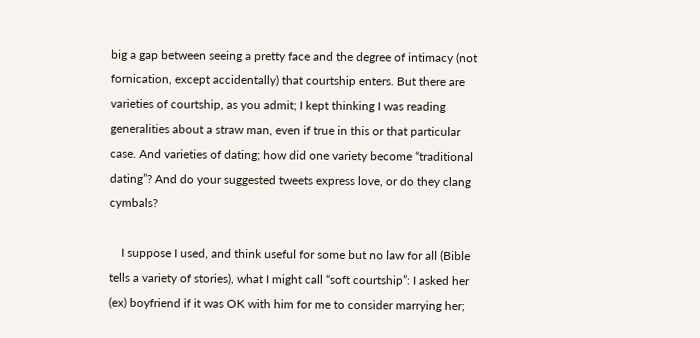big a gap between seeing a pretty face and the degree of intimacy (not fornication, except accidentally) that courtship enters. But there are varieties of courtship, as you admit; I kept thinking I was reading generalities about a straw man, even if true in this or that particular case. And varieties of dating; how did one variety become “traditional dating”? And do your suggested tweets express love, or do they clang cymbals?

    I suppose I used, and think useful for some but no law for all (Bible tells a variety of stories), what I might call “soft courtship”: I asked her (ex) boyfriend if it was OK with him for me to consider marrying her;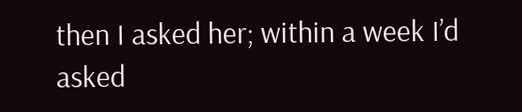then I asked her; within a week I’d asked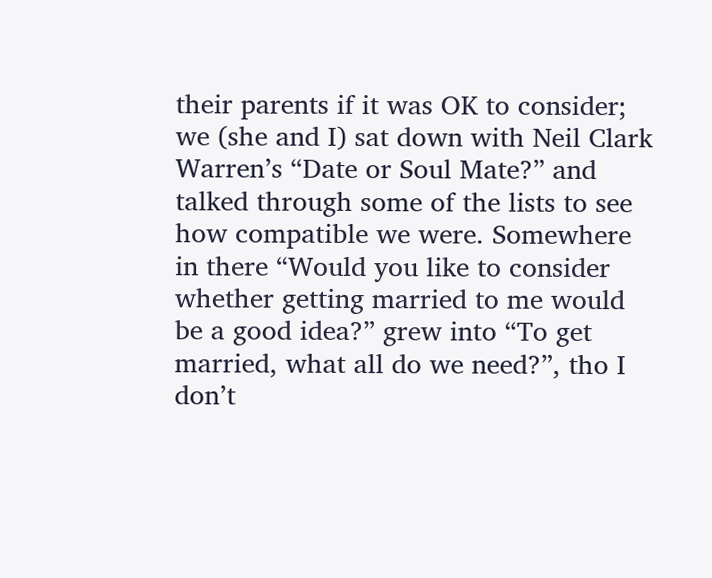their parents if it was OK to consider; we (she and I) sat down with Neil Clark Warren’s “Date or Soul Mate?” and talked through some of the lists to see how compatible we were. Somewhere in there “Would you like to consider whether getting married to me would be a good idea?” grew into “To get married, what all do we need?”, tho I don’t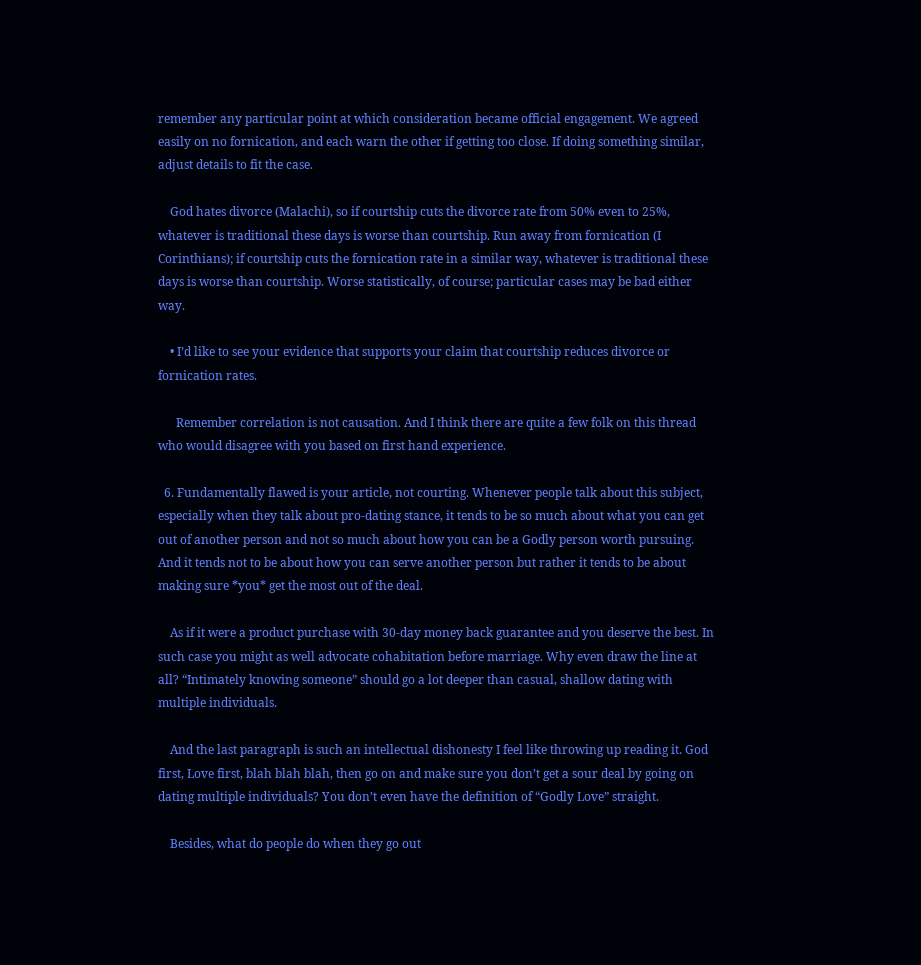remember any particular point at which consideration became official engagement. We agreed easily on no fornication, and each warn the other if getting too close. If doing something similar, adjust details to fit the case.

    God hates divorce (Malachi), so if courtship cuts the divorce rate from 50% even to 25%, whatever is traditional these days is worse than courtship. Run away from fornication (I Corinthians); if courtship cuts the fornication rate in a similar way, whatever is traditional these days is worse than courtship. Worse statistically, of course; particular cases may be bad either way.

    • I’d like to see your evidence that supports your claim that courtship reduces divorce or fornication rates.

      Remember correlation is not causation. And I think there are quite a few folk on this thread who would disagree with you based on first hand experience.

  6. Fundamentally flawed is your article, not courting. Whenever people talk about this subject, especially when they talk about pro-dating stance, it tends to be so much about what you can get out of another person and not so much about how you can be a Godly person worth pursuing. And it tends not to be about how you can serve another person but rather it tends to be about making sure *you* get the most out of the deal.

    As if it were a product purchase with 30-day money back guarantee and you deserve the best. In such case you might as well advocate cohabitation before marriage. Why even draw the line at all? “Intimately knowing someone” should go a lot deeper than casual, shallow dating with multiple individuals.

    And the last paragraph is such an intellectual dishonesty I feel like throwing up reading it. God first, Love first, blah blah blah, then go on and make sure you don’t get a sour deal by going on dating multiple individuals? You don’t even have the definition of “Godly Love” straight.

    Besides, what do people do when they go out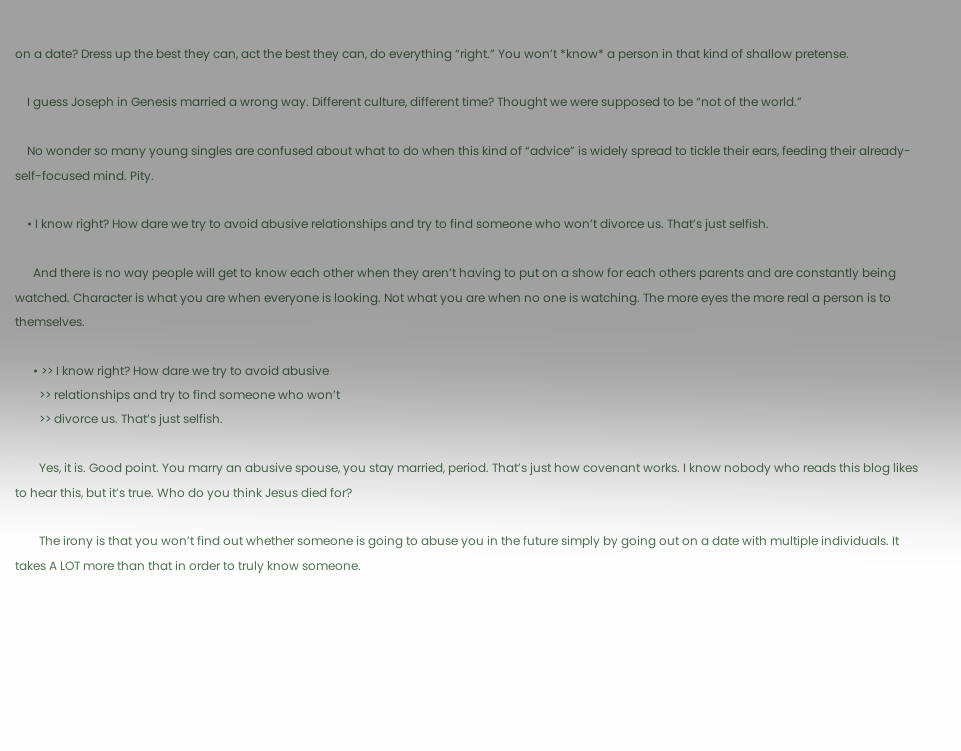on a date? Dress up the best they can, act the best they can, do everything “right.” You won’t *know* a person in that kind of shallow pretense.

    I guess Joseph in Genesis married a wrong way. Different culture, different time? Thought we were supposed to be “not of the world.”

    No wonder so many young singles are confused about what to do when this kind of “advice” is widely spread to tickle their ears, feeding their already-self-focused mind. Pity.

    • I know right? How dare we try to avoid abusive relationships and try to find someone who won’t divorce us. That’s just selfish.

      And there is no way people will get to know each other when they aren’t having to put on a show for each others parents and are constantly being watched. Character is what you are when everyone is looking. Not what you are when no one is watching. The more eyes the more real a person is to themselves.

      • >> I know right? How dare we try to avoid abusive
        >> relationships and try to find someone who won’t
        >> divorce us. That’s just selfish.

        Yes, it is. Good point. You marry an abusive spouse, you stay married, period. That’s just how covenant works. I know nobody who reads this blog likes to hear this, but it’s true. Who do you think Jesus died for?

        The irony is that you won’t find out whether someone is going to abuse you in the future simply by going out on a date with multiple individuals. It takes A LOT more than that in order to truly know someone.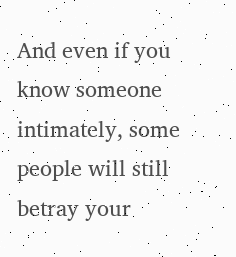And even if you know someone intimately, some people will still betray your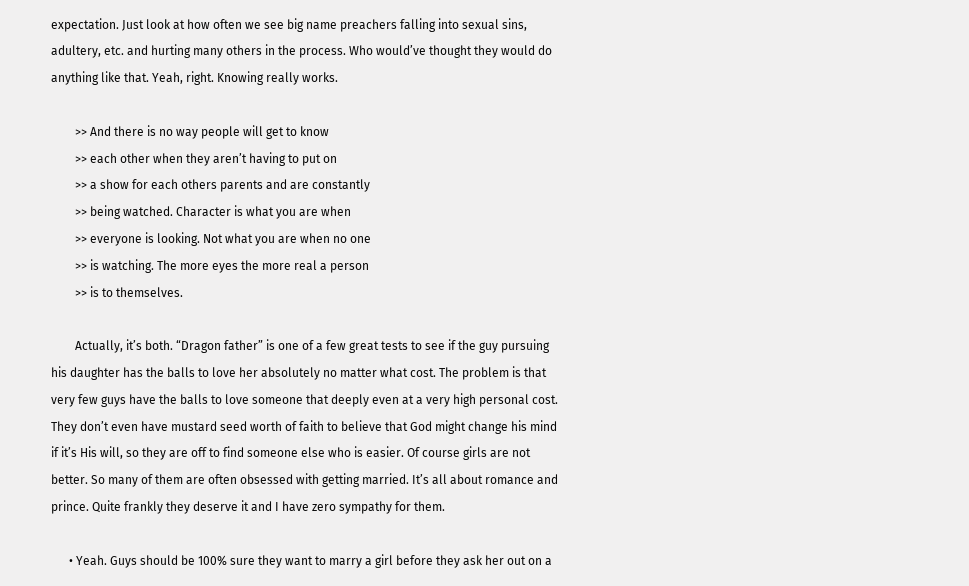expectation. Just look at how often we see big name preachers falling into sexual sins, adultery, etc. and hurting many others in the process. Who would’ve thought they would do anything like that. Yeah, right. Knowing really works.

        >> And there is no way people will get to know
        >> each other when they aren’t having to put on
        >> a show for each others parents and are constantly
        >> being watched. Character is what you are when
        >> everyone is looking. Not what you are when no one
        >> is watching. The more eyes the more real a person
        >> is to themselves.

        Actually, it’s both. “Dragon father” is one of a few great tests to see if the guy pursuing his daughter has the balls to love her absolutely no matter what cost. The problem is that very few guys have the balls to love someone that deeply even at a very high personal cost. They don’t even have mustard seed worth of faith to believe that God might change his mind if it’s His will, so they are off to find someone else who is easier. Of course girls are not better. So many of them are often obsessed with getting married. It’s all about romance and prince. Quite frankly they deserve it and I have zero sympathy for them.

      • Yeah. Guys should be 100% sure they want to marry a girl before they ask her out on a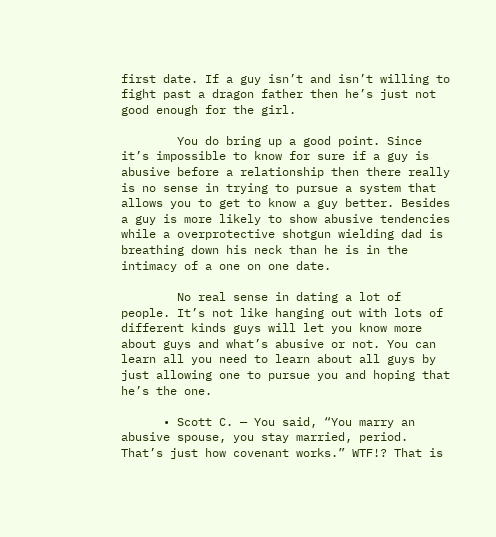first date. If a guy isn’t and isn’t willing to fight past a dragon father then he’s just not good enough for the girl.

        You do bring up a good point. Since it’s impossible to know for sure if a guy is abusive before a relationship then there really is no sense in trying to pursue a system that allows you to get to know a guy better. Besides a guy is more likely to show abusive tendencies while a overprotective shotgun wielding dad is breathing down his neck than he is in the intimacy of a one on one date.

        No real sense in dating a lot of people. It’s not like hanging out with lots of different kinds guys will let you know more about guys and what’s abusive or not. You can learn all you need to learn about all guys by just allowing one to pursue you and hoping that he’s the one.

      • Scott C. — You said, “You marry an abusive spouse, you stay married, period. That’s just how covenant works.” WTF!? That is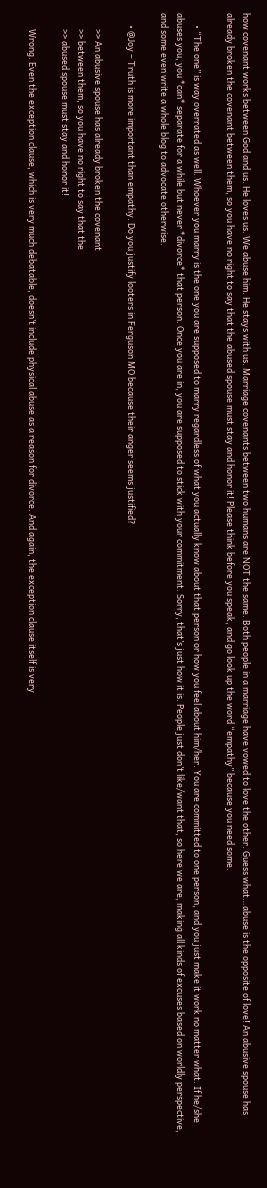how covenant works between God and us. He loves us. We abuse him. He stays with us. Marriage covenants between two humans are NOT the same. Both people in a marriage have vowed to love the other. Guess what…abuse is the opposite of love! An abusive spouse has already broken the covenant between them, so you have no right to say that the abused spouse must stay and honor it! Please think before you speak, and go look up the word “empathy” because you need some.

      • “The one” is way overrated as well. Whoever you marry is the one you are supposed to marry regardless of what you actually know about that person or how you feel about him/her. You are committed to one person, and you just make it work no matter what. If he/she abuses you, you *can* separate for a while but never *divorce* that person. Once you are in, you are supposed to stick with your commitment. Sorry, that’s just how it is. People just don’t like/want that, so here we are, making all kinds of excuses based on worldly perspective, and some even write a whole blog to advocate otherwise.

      • @Joy – Truth is more important than empathy. Do you justify looters in Ferguson MO because their anger seems justified?

        >> An abusive spouse has already broken the covenant
        >> between them, so you have no right to say that the
        >> abused spouse must stay and honor it!

        Wrong. Even the exception clause, which is very much debatable, doesn’t include physical abuse as a reason for divorce. And again, the exception clause itself is very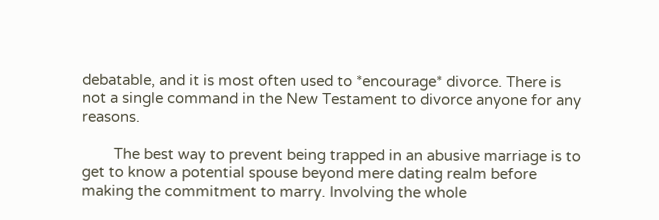debatable, and it is most often used to *encourage* divorce. There is not a single command in the New Testament to divorce anyone for any reasons.

        The best way to prevent being trapped in an abusive marriage is to get to know a potential spouse beyond mere dating realm before making the commitment to marry. Involving the whole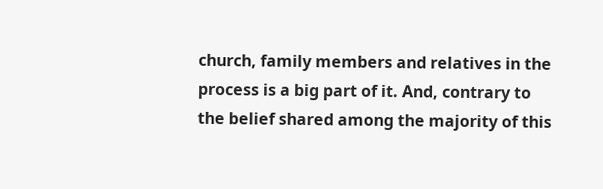church, family members and relatives in the process is a big part of it. And, contrary to the belief shared among the majority of this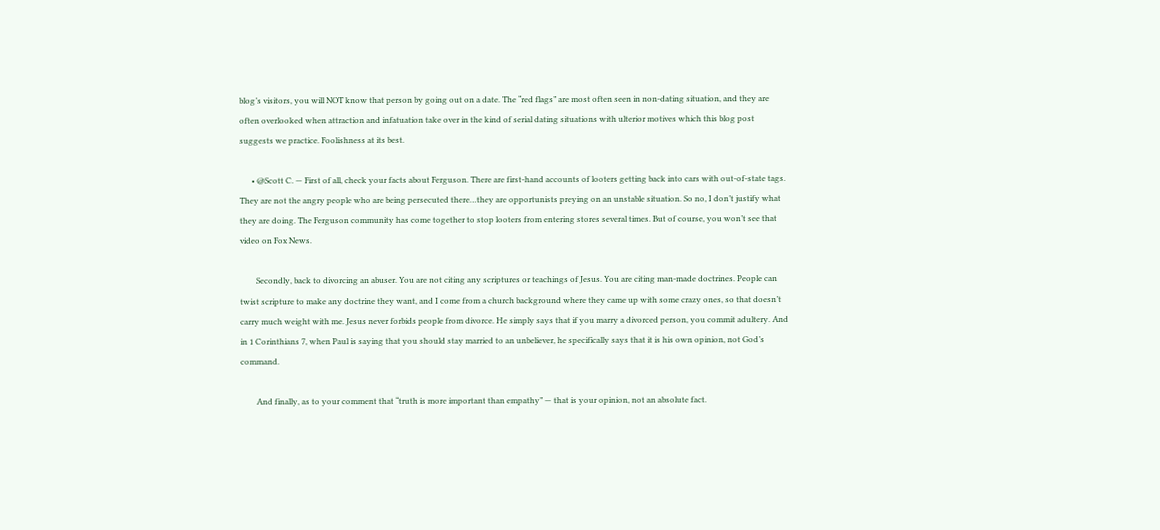blog’s visitors, you will NOT know that person by going out on a date. The “red flags” are most often seen in non-dating situation, and they are often overlooked when attraction and infatuation take over in the kind of serial dating situations with ulterior motives which this blog post suggests we practice. Foolishness at its best.

      • @Scott C. — First of all, check your facts about Ferguson. There are first-hand accounts of looters getting back into cars with out-of-state tags. They are not the angry people who are being persecuted there…they are opportunists preying on an unstable situation. So no, I don’t justify what they are doing. The Ferguson community has come together to stop looters from entering stores several times. But of course, you won’t see that video on Fox News.

        Secondly, back to divorcing an abuser. You are not citing any scriptures or teachings of Jesus. You are citing man-made doctrines. People can twist scripture to make any doctrine they want, and I come from a church background where they came up with some crazy ones, so that doesn’t carry much weight with me. Jesus never forbids people from divorce. He simply says that if you marry a divorced person, you commit adultery. And in 1 Corinthians 7, when Paul is saying that you should stay married to an unbeliever, he specifically says that it is his own opinion, not God’s command.

        And finally, as to your comment that “truth is more important than empathy” — that is your opinion, not an absolute fact.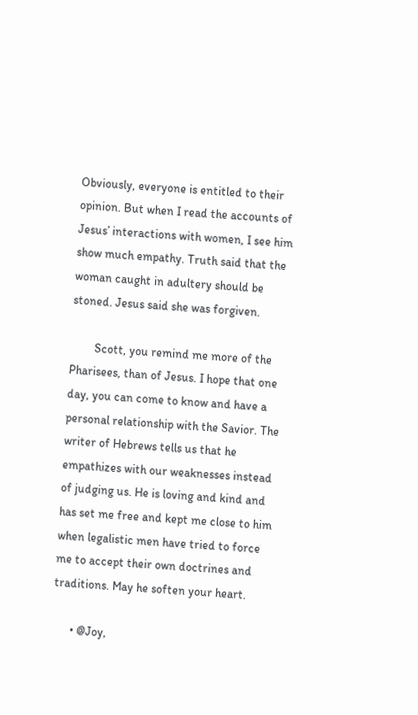Obviously, everyone is entitled to their opinion. But when I read the accounts of Jesus’ interactions with women, I see him show much empathy. Truth said that the woman caught in adultery should be stoned. Jesus said she was forgiven.

        Scott, you remind me more of the Pharisees, than of Jesus. I hope that one day, you can come to know and have a personal relationship with the Savior. The writer of Hebrews tells us that he empathizes with our weaknesses instead of judging us. He is loving and kind and has set me free and kept me close to him when legalistic men have tried to force me to accept their own doctrines and traditions. May he soften your heart.

      • @Joy,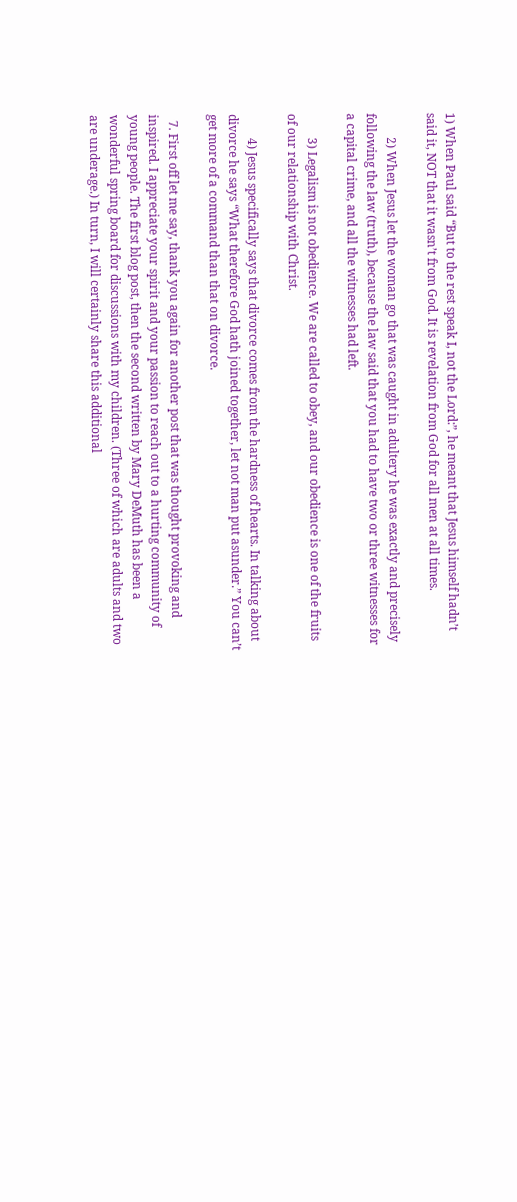1) When Paul said “But to the rest speak I, not the Lord:”, he meant that Jesus himself hadn’t said it, NOT that it wasn’t from God. It is revelation from God for all men at all times.

        2) When Jesus let the woman go that was caught in adultery he was exactly and precisely following the law (truth), because the law said that you had to have two or three witnesses for a capital crime, and all the witnesses had left.

        3) Legalism is not obedience. We are called to obey, and our obedience is one of the fruits of our relationship with Christ.

        4) Jesus specifically says that divorce comes from the hardness of hearts. In talking about divorce he says “What therefore God hath joined together, let not man put asunder.” You can’t get more of a command than that on divorce.

  7. First off let me say, thank you again for another post that was thought provoking and inspired. I appreciate your spirit and your passion to reach out to a hurting community of young people. The first blog post, then the second written by Mary DeMuth has been a wonderful spring board for discussions with my children. (Three of which are adults and two are underage.) In turn, I will certainly share this additional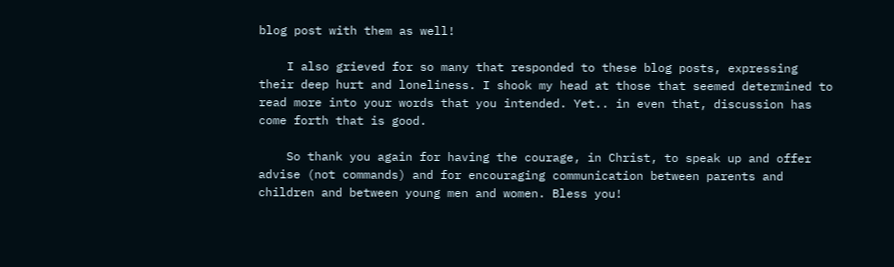blog post with them as well!

    I also grieved for so many that responded to these blog posts, expressing their deep hurt and loneliness. I shook my head at those that seemed determined to read more into your words that you intended. Yet.. in even that, discussion has come forth that is good.

    So thank you again for having the courage, in Christ, to speak up and offer advise (not commands) and for encouraging communication between parents and children and between young men and women. Bless you!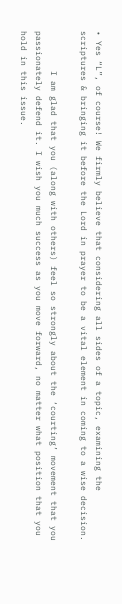• Yes “L”, of course! We firmly believe that considering all sides of a topic, examining the scriptures & bringing it before the Lord in prayer to be a vital element in coming to a wise decision.

        I am glad that you (along with others) feel so strongly about the ‘courting’ movement that you passionately defend it. I wish you much success as you move forward, no matter what position that you hold in this issue.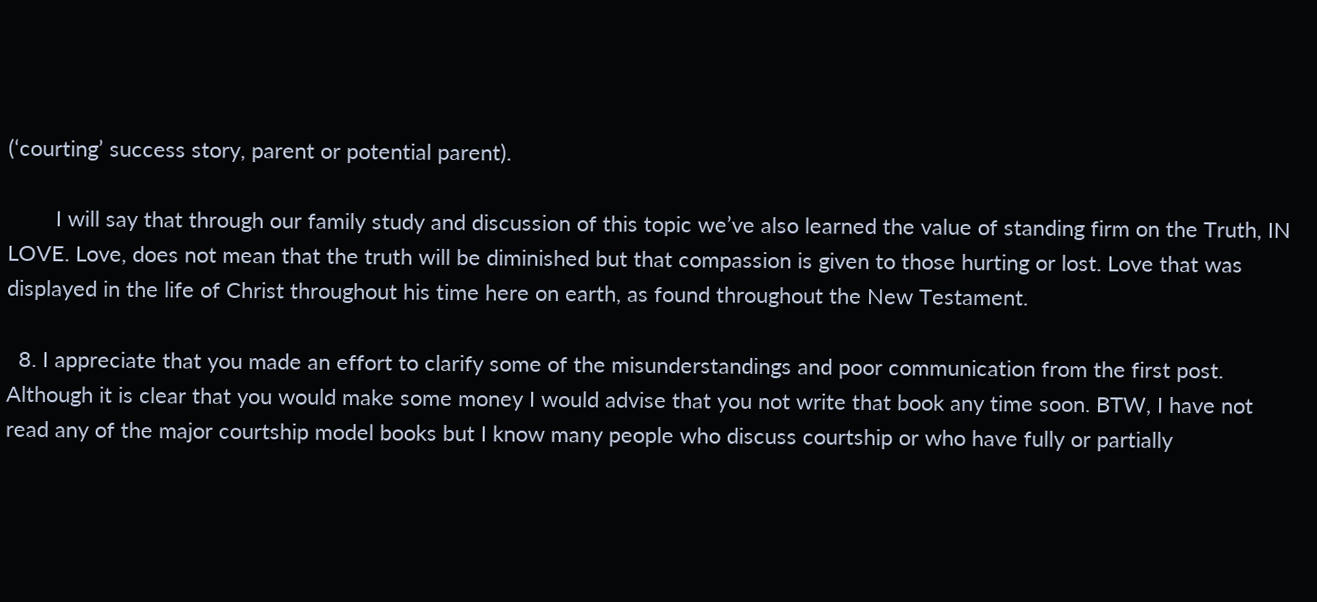(‘courting’ success story, parent or potential parent).

        I will say that through our family study and discussion of this topic we’ve also learned the value of standing firm on the Truth, IN LOVE. Love, does not mean that the truth will be diminished but that compassion is given to those hurting or lost. Love that was displayed in the life of Christ throughout his time here on earth, as found throughout the New Testament.

  8. I appreciate that you made an effort to clarify some of the misunderstandings and poor communication from the first post. Although it is clear that you would make some money I would advise that you not write that book any time soon. BTW, I have not read any of the major courtship model books but I know many people who discuss courtship or who have fully or partially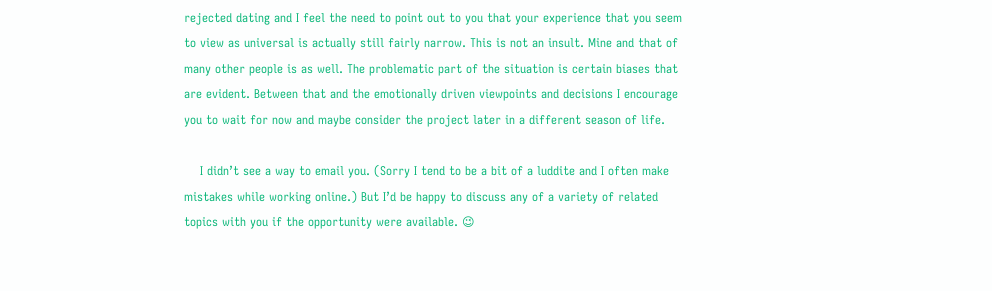rejected dating and I feel the need to point out to you that your experience that you seem to view as universal is actually still fairly narrow. This is not an insult. Mine and that of many other people is as well. The problematic part of the situation is certain biases that are evident. Between that and the emotionally driven viewpoints and decisions I encourage you to wait for now and maybe consider the project later in a different season of life.

    I didn’t see a way to email you. (Sorry I tend to be a bit of a luddite and I often make mistakes while working online.) But I’d be happy to discuss any of a variety of related topics with you if the opportunity were available. 😉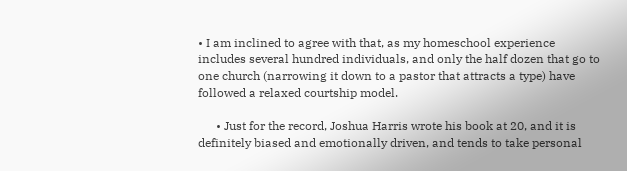• I am inclined to agree with that, as my homeschool experience includes several hundred individuals, and only the half dozen that go to one church (narrowing it down to a pastor that attracts a type) have followed a relaxed courtship model.

      • Just for the record, Joshua Harris wrote his book at 20, and it is definitely biased and emotionally driven, and tends to take personal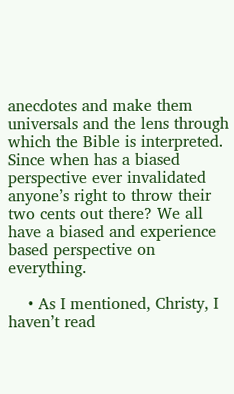anecdotes and make them universals and the lens through which the Bible is interpreted. Since when has a biased perspective ever invalidated anyone’s right to throw their two cents out there? We all have a biased and experience based perspective on everything.

    • As I mentioned, Christy, I haven’t read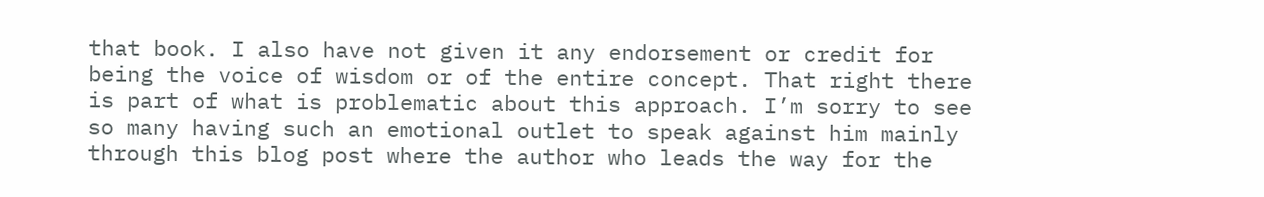that book. I also have not given it any endorsement or credit for being the voice of wisdom or of the entire concept. That right there is part of what is problematic about this approach. I’m sorry to see so many having such an emotional outlet to speak against him mainly through this blog post where the author who leads the way for the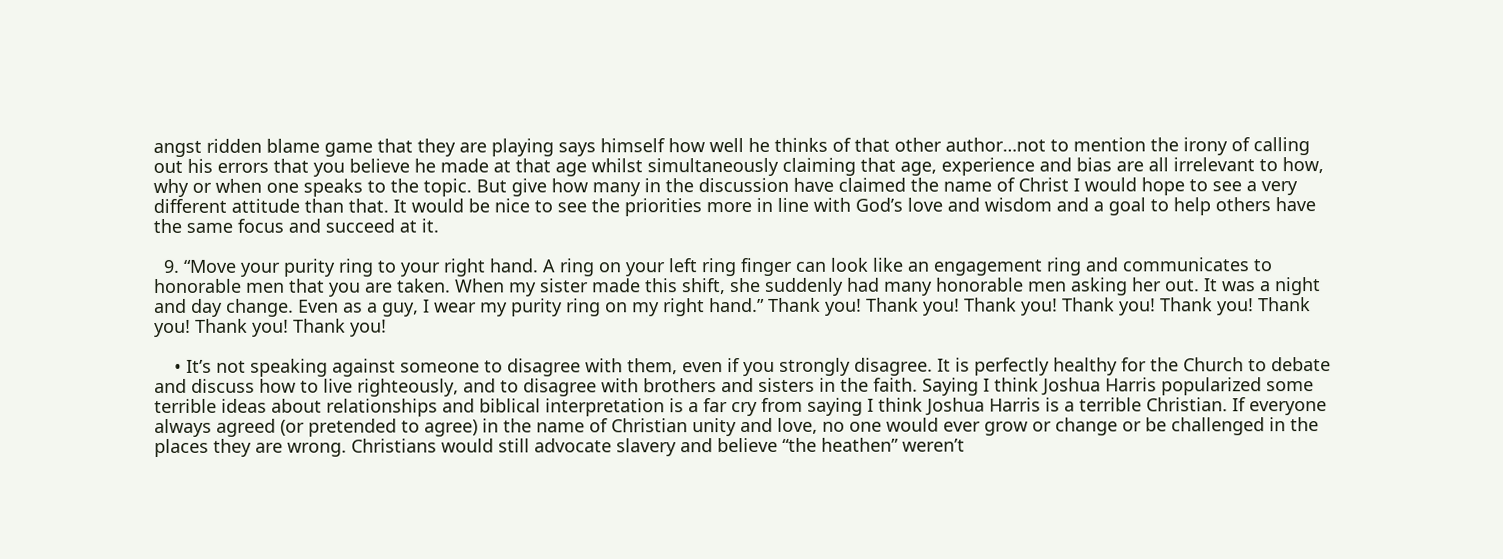angst ridden blame game that they are playing says himself how well he thinks of that other author…not to mention the irony of calling out his errors that you believe he made at that age whilst simultaneously claiming that age, experience and bias are all irrelevant to how, why or when one speaks to the topic. But give how many in the discussion have claimed the name of Christ I would hope to see a very different attitude than that. It would be nice to see the priorities more in line with God’s love and wisdom and a goal to help others have the same focus and succeed at it.

  9. “Move your purity ring to your right hand. A ring on your left ring finger can look like an engagement ring and communicates to honorable men that you are taken. When my sister made this shift, she suddenly had many honorable men asking her out. It was a night and day change. Even as a guy, I wear my purity ring on my right hand.” Thank you! Thank you! Thank you! Thank you! Thank you! Thank you! Thank you! Thank you!

    • It’s not speaking against someone to disagree with them, even if you strongly disagree. It is perfectly healthy for the Church to debate and discuss how to live righteously, and to disagree with brothers and sisters in the faith. Saying I think Joshua Harris popularized some terrible ideas about relationships and biblical interpretation is a far cry from saying I think Joshua Harris is a terrible Christian. If everyone always agreed (or pretended to agree) in the name of Christian unity and love, no one would ever grow or change or be challenged in the places they are wrong. Christians would still advocate slavery and believe “the heathen” weren’t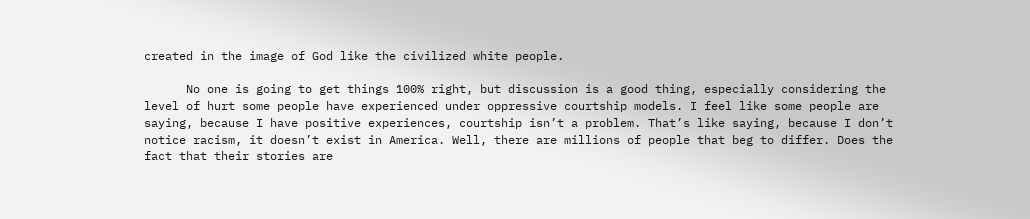created in the image of God like the civilized white people.

      No one is going to get things 100% right, but discussion is a good thing, especially considering the level of hurt some people have experienced under oppressive courtship models. I feel like some people are saying, because I have positive experiences, courtship isn’t a problem. That’s like saying, because I don’t notice racism, it doesn’t exist in America. Well, there are millions of people that beg to differ. Does the fact that their stories are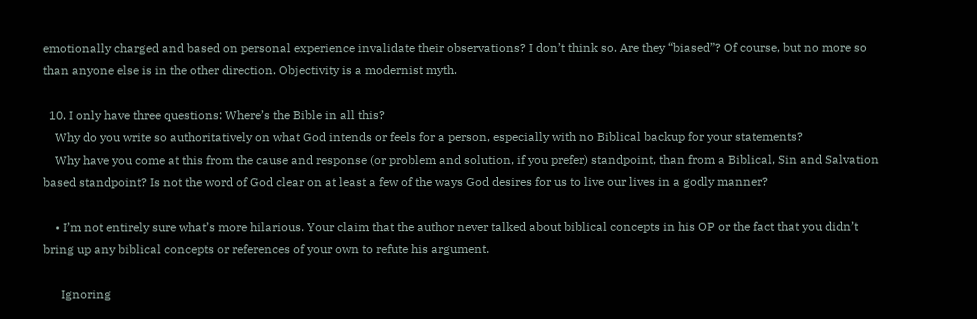emotionally charged and based on personal experience invalidate their observations? I don’t think so. Are they “biased”? Of course, but no more so than anyone else is in the other direction. Objectivity is a modernist myth.

  10. I only have three questions: Where’s the Bible in all this?
    Why do you write so authoritatively on what God intends or feels for a person, especially with no Biblical backup for your statements?
    Why have you come at this from the cause and response (or problem and solution, if you prefer) standpoint, than from a Biblical, Sin and Salvation based standpoint? Is not the word of God clear on at least a few of the ways God desires for us to live our lives in a godly manner?

    • I’m not entirely sure what’s more hilarious. Your claim that the author never talked about biblical concepts in his OP or the fact that you didn’t bring up any biblical concepts or references of your own to refute his argument.

      Ignoring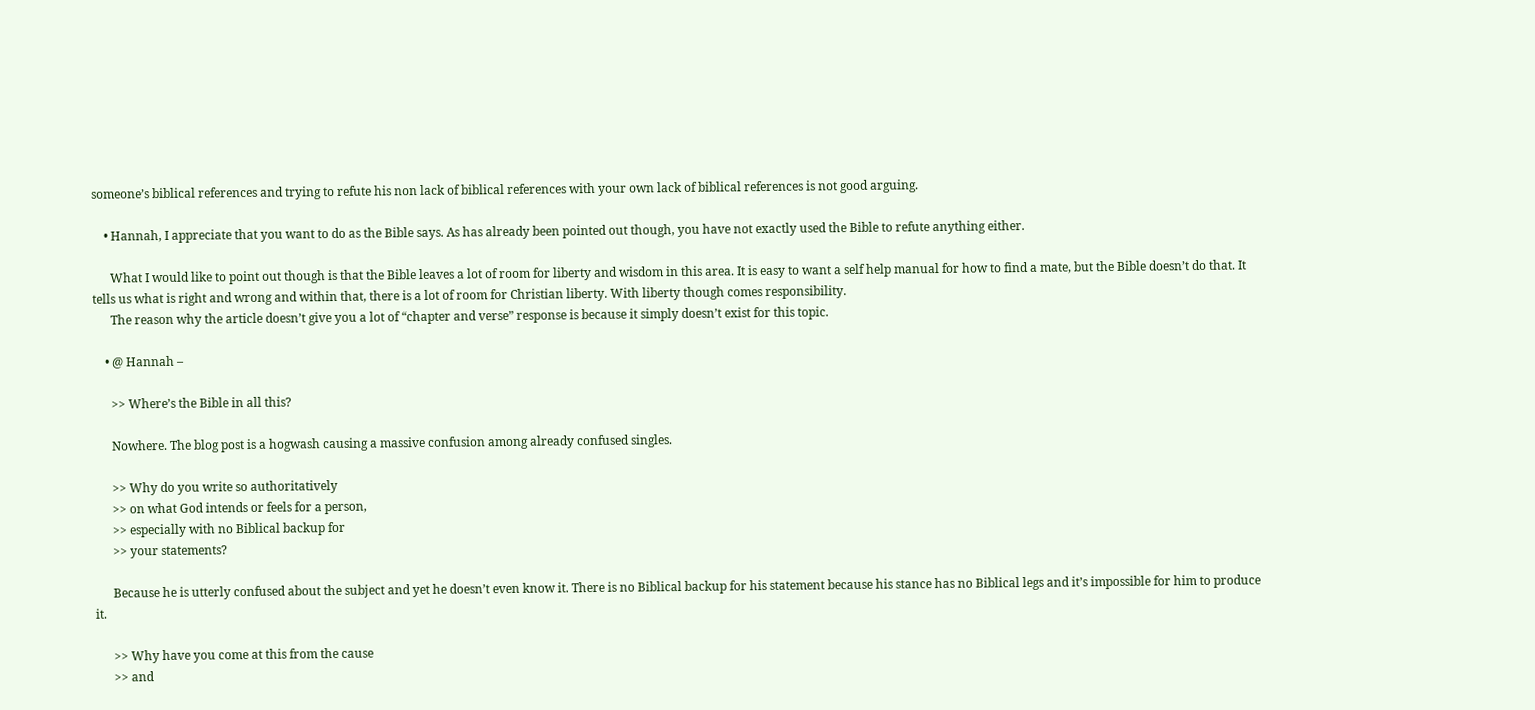someone’s biblical references and trying to refute his non lack of biblical references with your own lack of biblical references is not good arguing.

    • Hannah, I appreciate that you want to do as the Bible says. As has already been pointed out though, you have not exactly used the Bible to refute anything either.

      What I would like to point out though is that the Bible leaves a lot of room for liberty and wisdom in this area. It is easy to want a self help manual for how to find a mate, but the Bible doesn’t do that. It tells us what is right and wrong and within that, there is a lot of room for Christian liberty. With liberty though comes responsibility.
      The reason why the article doesn’t give you a lot of “chapter and verse” response is because it simply doesn’t exist for this topic.

    • @ Hannah –

      >> Where’s the Bible in all this?

      Nowhere. The blog post is a hogwash causing a massive confusion among already confused singles.

      >> Why do you write so authoritatively
      >> on what God intends or feels for a person,
      >> especially with no Biblical backup for
      >> your statements?

      Because he is utterly confused about the subject and yet he doesn’t even know it. There is no Biblical backup for his statement because his stance has no Biblical legs and it’s impossible for him to produce it.

      >> Why have you come at this from the cause
      >> and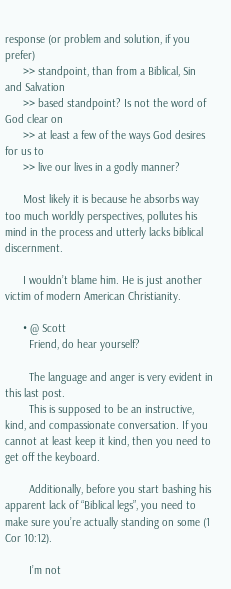response (or problem and solution, if you prefer)
      >> standpoint, than from a Biblical, Sin and Salvation
      >> based standpoint? Is not the word of God clear on
      >> at least a few of the ways God desires for us to
      >> live our lives in a godly manner?

      Most likely it is because he absorbs way too much worldly perspectives, pollutes his mind in the process and utterly lacks biblical discernment.

      I wouldn’t blame him. He is just another victim of modern American Christianity.

      • @ Scott
        Friend, do hear yourself?

        The language and anger is very evident in this last post.
        This is supposed to be an instructive, kind, and compassionate conversation. If you cannot at least keep it kind, then you need to get off the keyboard.

        Additionally, before you start bashing his apparent lack of “Biblical legs”, you need to make sure you’re actually standing on some (1 Cor 10:12).

        I’m not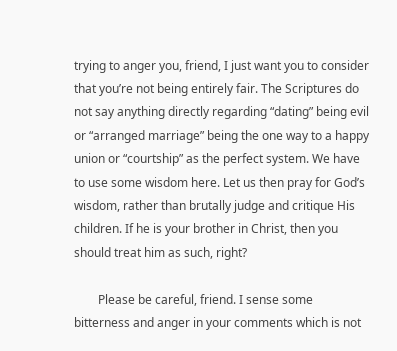trying to anger you, friend, I just want you to consider that you’re not being entirely fair. The Scriptures do not say anything directly regarding “dating” being evil or “arranged marriage” being the one way to a happy union or “courtship” as the perfect system. We have to use some wisdom here. Let us then pray for God’s wisdom, rather than brutally judge and critique His children. If he is your brother in Christ, then you should treat him as such, right?

        Please be careful, friend. I sense some bitterness and anger in your comments which is not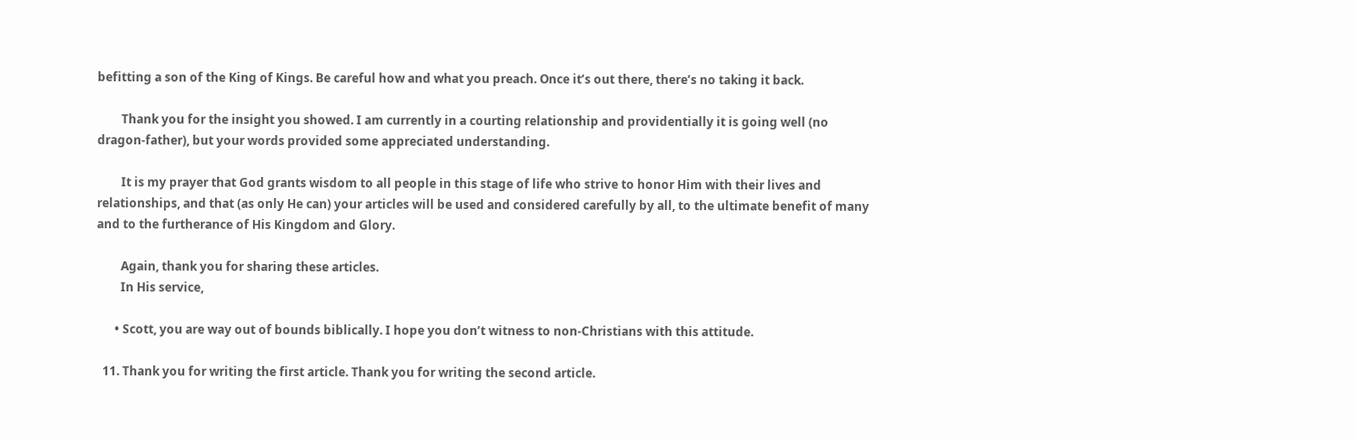befitting a son of the King of Kings. Be careful how and what you preach. Once it’s out there, there’s no taking it back.

        Thank you for the insight you showed. I am currently in a courting relationship and providentially it is going well (no dragon-father), but your words provided some appreciated understanding.

        It is my prayer that God grants wisdom to all people in this stage of life who strive to honor Him with their lives and relationships, and that (as only He can) your articles will be used and considered carefully by all, to the ultimate benefit of many and to the furtherance of His Kingdom and Glory.

        Again, thank you for sharing these articles.
        In His service,

      • Scott, you are way out of bounds biblically. I hope you don’t witness to non-Christians with this attitude.

  11. Thank you for writing the first article. Thank you for writing the second article.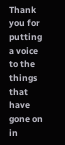Thank you for putting a voice to the things that have gone on in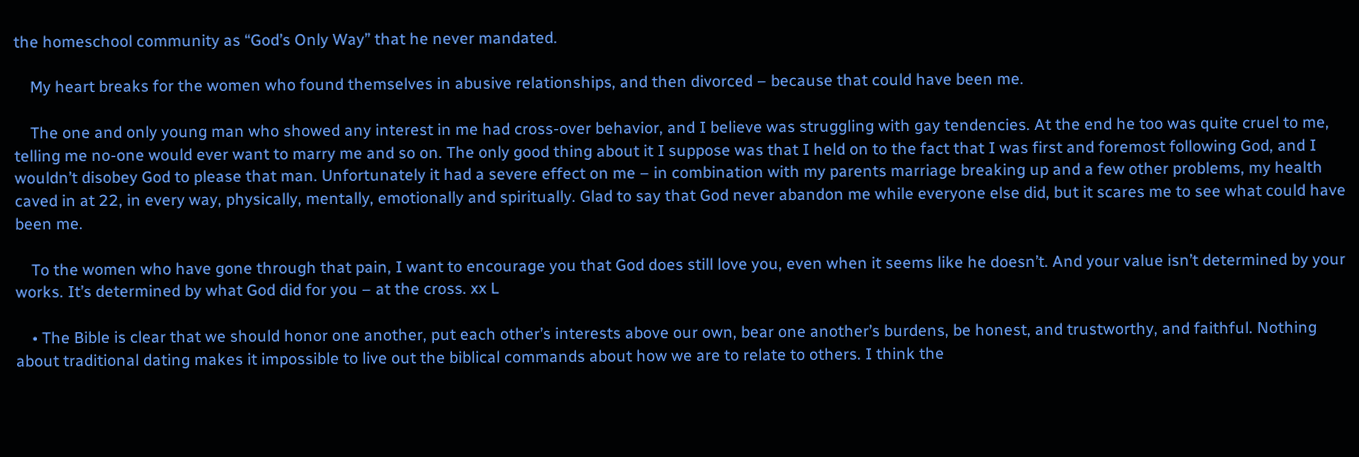the homeschool community as “God’s Only Way” that he never mandated.

    My heart breaks for the women who found themselves in abusive relationships, and then divorced – because that could have been me.

    The one and only young man who showed any interest in me had cross-over behavior, and I believe was struggling with gay tendencies. At the end he too was quite cruel to me, telling me no-one would ever want to marry me and so on. The only good thing about it I suppose was that I held on to the fact that I was first and foremost following God, and I wouldn’t disobey God to please that man. Unfortunately it had a severe effect on me – in combination with my parents marriage breaking up and a few other problems, my health caved in at 22, in every way, physically, mentally, emotionally and spiritually. Glad to say that God never abandon me while everyone else did, but it scares me to see what could have been me.

    To the women who have gone through that pain, I want to encourage you that God does still love you, even when it seems like he doesn’t. And your value isn’t determined by your works. It’s determined by what God did for you – at the cross. xx L

    • The Bible is clear that we should honor one another, put each other’s interests above our own, bear one another’s burdens, be honest, and trustworthy, and faithful. Nothing about traditional dating makes it impossible to live out the biblical commands about how we are to relate to others. I think the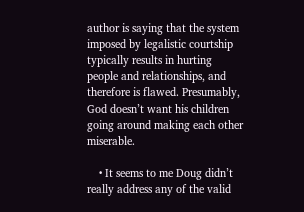author is saying that the system imposed by legalistic courtship typically results in hurting people and relationships, and therefore is flawed. Presumably, God doesn’t want his children going around making each other miserable.

    • It seems to me Doug didn’t really address any of the valid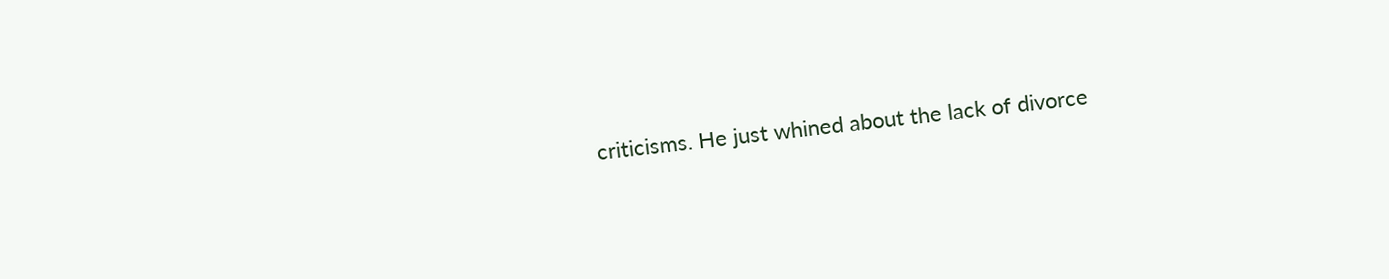criticisms. He just whined about the lack of divorce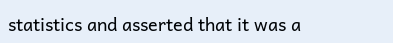statistics and asserted that it was a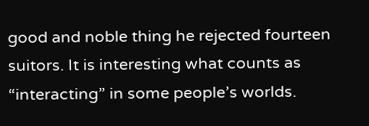good and noble thing he rejected fourteen suitors. It is interesting what counts as “interacting” in some people’s worlds.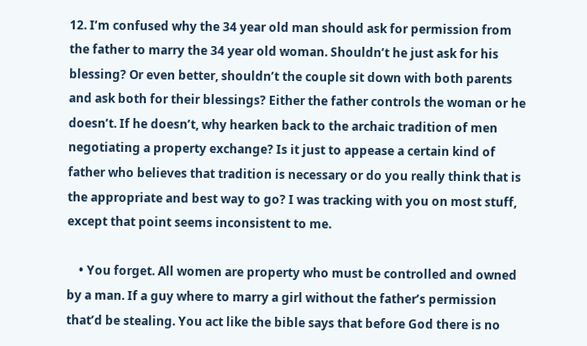12. I’m confused why the 34 year old man should ask for permission from the father to marry the 34 year old woman. Shouldn’t he just ask for his blessing? Or even better, shouldn’t the couple sit down with both parents and ask both for their blessings? Either the father controls the woman or he doesn’t. If he doesn’t, why hearken back to the archaic tradition of men negotiating a property exchange? Is it just to appease a certain kind of father who believes that tradition is necessary or do you really think that is the appropriate and best way to go? I was tracking with you on most stuff, except that point seems inconsistent to me.

    • You forget. All women are property who must be controlled and owned by a man. If a guy where to marry a girl without the father’s permission that’d be stealing. You act like the bible says that before God there is no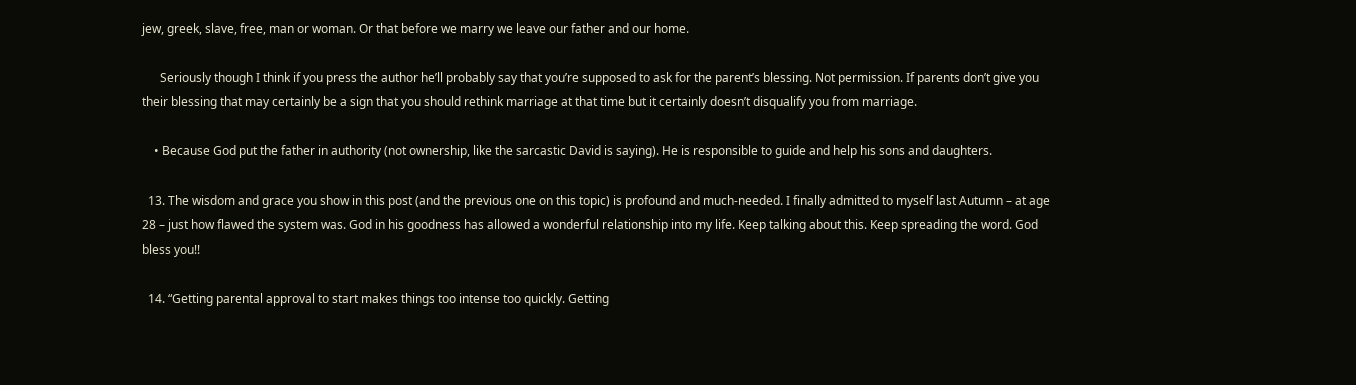jew, greek, slave, free, man or woman. Or that before we marry we leave our father and our home.

      Seriously though I think if you press the author he’ll probably say that you’re supposed to ask for the parent’s blessing. Not permission. If parents don’t give you their blessing that may certainly be a sign that you should rethink marriage at that time but it certainly doesn’t disqualify you from marriage.

    • Because God put the father in authority (not ownership, like the sarcastic David is saying). He is responsible to guide and help his sons and daughters.

  13. The wisdom and grace you show in this post (and the previous one on this topic) is profound and much-needed. I finally admitted to myself last Autumn – at age 28 – just how flawed the system was. God in his goodness has allowed a wonderful relationship into my life. Keep talking about this. Keep spreading the word. God bless you!!

  14. “Getting parental approval to start makes things too intense too quickly. Getting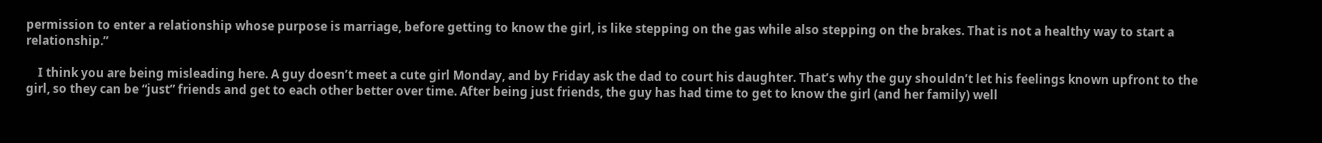permission to enter a relationship whose purpose is marriage, before getting to know the girl, is like stepping on the gas while also stepping on the brakes. That is not a healthy way to start a relationship.”

    I think you are being misleading here. A guy doesn’t meet a cute girl Monday, and by Friday ask the dad to court his daughter. That’s why the guy shouldn’t let his feelings known upfront to the girl, so they can be “just” friends and get to each other better over time. After being just friends, the guy has had time to get to know the girl (and her family) well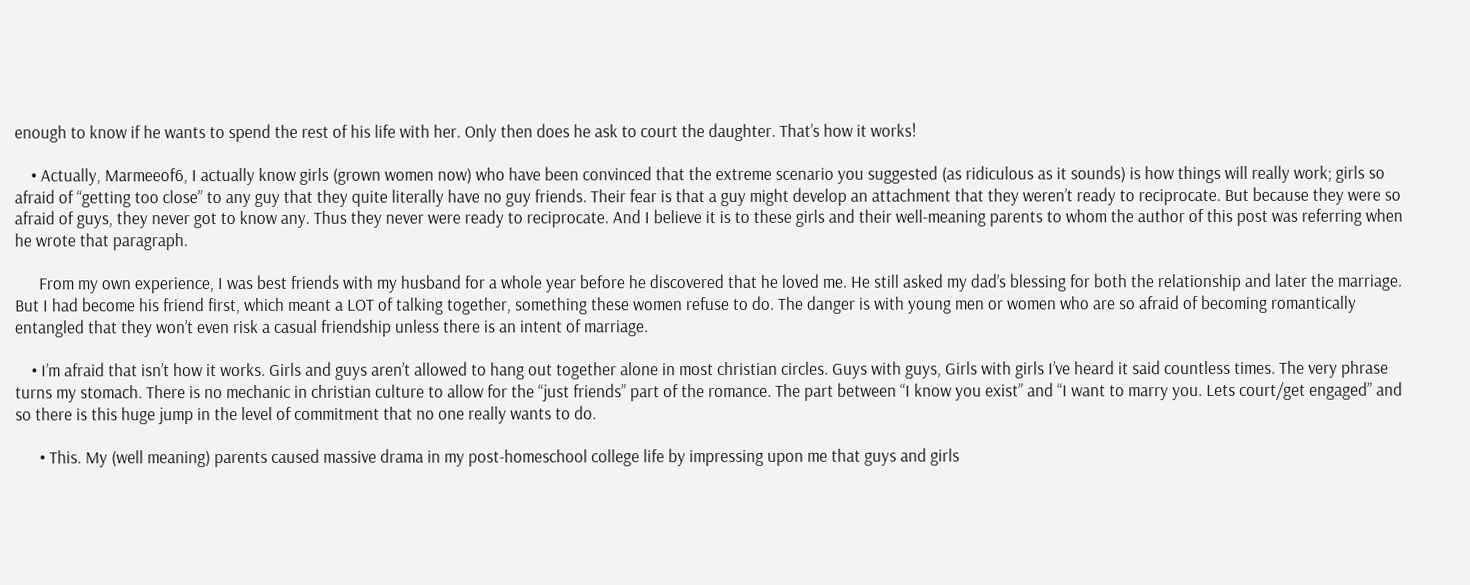enough to know if he wants to spend the rest of his life with her. Only then does he ask to court the daughter. That’s how it works!

    • Actually, Marmeeof6, I actually know girls (grown women now) who have been convinced that the extreme scenario you suggested (as ridiculous as it sounds) is how things will really work; girls so afraid of “getting too close” to any guy that they quite literally have no guy friends. Their fear is that a guy might develop an attachment that they weren’t ready to reciprocate. But because they were so afraid of guys, they never got to know any. Thus they never were ready to reciprocate. And I believe it is to these girls and their well-meaning parents to whom the author of this post was referring when he wrote that paragraph.

      From my own experience, I was best friends with my husband for a whole year before he discovered that he loved me. He still asked my dad’s blessing for both the relationship and later the marriage. But I had become his friend first, which meant a LOT of talking together, something these women refuse to do. The danger is with young men or women who are so afraid of becoming romantically entangled that they won’t even risk a casual friendship unless there is an intent of marriage.

    • I’m afraid that isn’t how it works. Girls and guys aren’t allowed to hang out together alone in most christian circles. Guys with guys, Girls with girls I’ve heard it said countless times. The very phrase turns my stomach. There is no mechanic in christian culture to allow for the “just friends” part of the romance. The part between “I know you exist” and “I want to marry you. Lets court/get engaged” and so there is this huge jump in the level of commitment that no one really wants to do.

      • This. My (well meaning) parents caused massive drama in my post-homeschool college life by impressing upon me that guys and girls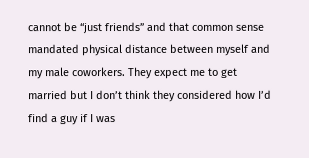cannot be “just friends” and that common sense mandated physical distance between myself and my male coworkers. They expect me to get married but I don’t think they considered how I’d find a guy if I was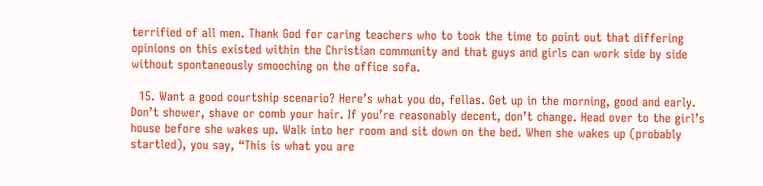terrified of all men. Thank God for caring teachers who to took the time to point out that differing opinions on this existed within the Christian community and that guys and girls can work side by side without spontaneously smooching on the office sofa.

  15. Want a good courtship scenario? Here’s what you do, fellas. Get up in the morning, good and early. Don’t shower, shave or comb your hair. If you’re reasonably decent, don’t change. Head over to the girl’s house before she wakes up. Walk into her room and sit down on the bed. When she wakes up (probably startled), you say, “This is what you are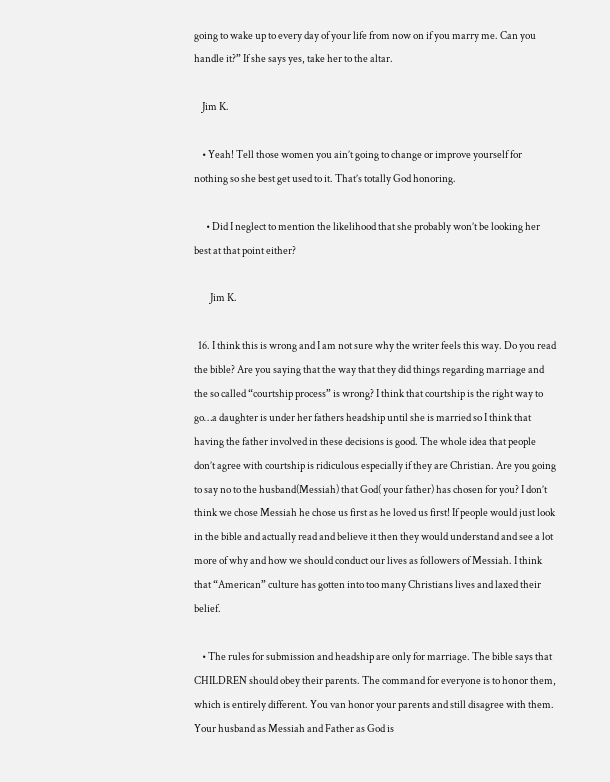going to wake up to every day of your life from now on if you marry me. Can you handle it?” If she says yes, take her to the altar.

    Jim K.

    • Yeah! Tell those women you ain’t going to change or improve yourself for nothing so she best get used to it. That’s totally God honoring.

      • Did I neglect to mention the likelihood that she probably won’t be looking her best at that point either?

        Jim K.

  16. I think this is wrong and I am not sure why the writer feels this way. Do you read the bible? Are you saying that the way that they did things regarding marriage and the so called “courtship process” is wrong? I think that courtship is the right way to go…a daughter is under her fathers headship until she is married so I think that having the father involved in these decisions is good. The whole idea that people don’t agree with courtship is ridiculous especially if they are Christian. Are you going to say no to the husband(Messiah) that God( your father) has chosen for you? I don’t think we chose Messiah he chose us first as he loved us first! If people would just look in the bible and actually read and believe it then they would understand and see a lot more of why and how we should conduct our lives as followers of Messiah. I think that “American” culture has gotten into too many Christians lives and laxed their belief.

    • The rules for submission and headship are only for marriage. The bible says that CHILDREN should obey their parents. The command for everyone is to honor them, which is entirely different. You van honor your parents and still disagree with them. Your husband as Messiah and Father as God is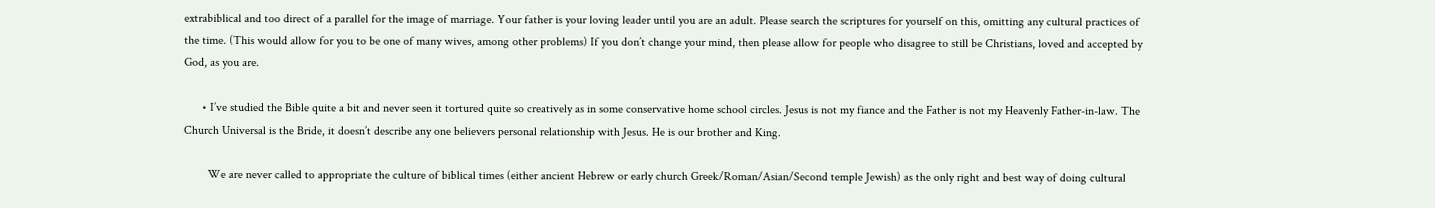extrabiblical and too direct of a parallel for the image of marriage. Your father is your loving leader until you are an adult. Please search the scriptures for yourself on this, omitting any cultural practices of the time. (This would allow for you to be one of many wives, among other problems) If you don’t change your mind, then please allow for people who disagree to still be Christians, loved and accepted by God, as you are.

      • I’ve studied the Bible quite a bit and never seen it tortured quite so creatively as in some conservative home school circles. Jesus is not my fiance and the Father is not my Heavenly Father-in-law. The Church Universal is the Bride, it doesn’t describe any one believers personal relationship with Jesus. He is our brother and King.

        We are never called to appropriate the culture of biblical times (either ancient Hebrew or early church Greek/Roman/Asian/Second temple Jewish) as the only right and best way of doing cultural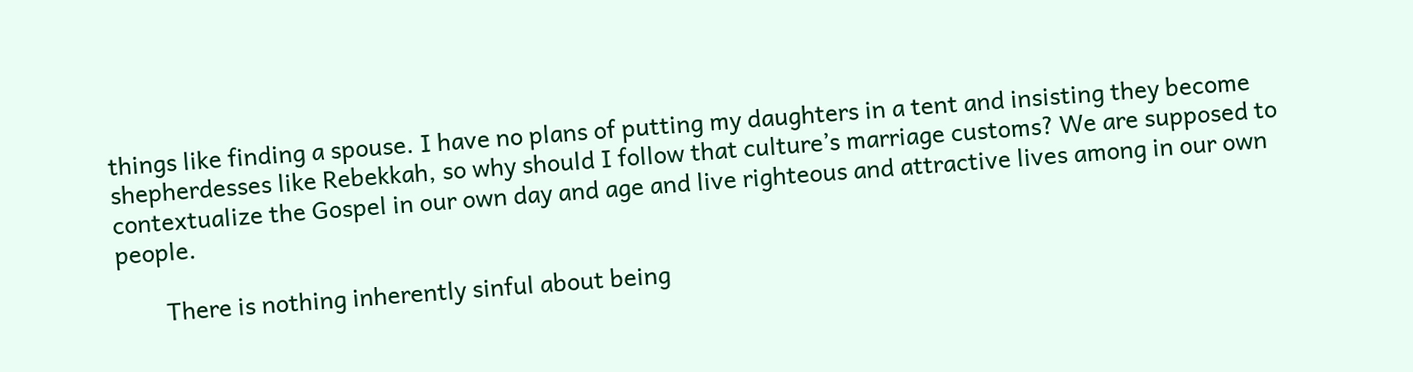things like finding a spouse. I have no plans of putting my daughters in a tent and insisting they become shepherdesses like Rebekkah, so why should I follow that culture’s marriage customs? We are supposed to contextualize the Gospel in our own day and age and live righteous and attractive lives among in our own people.

        There is nothing inherently sinful about being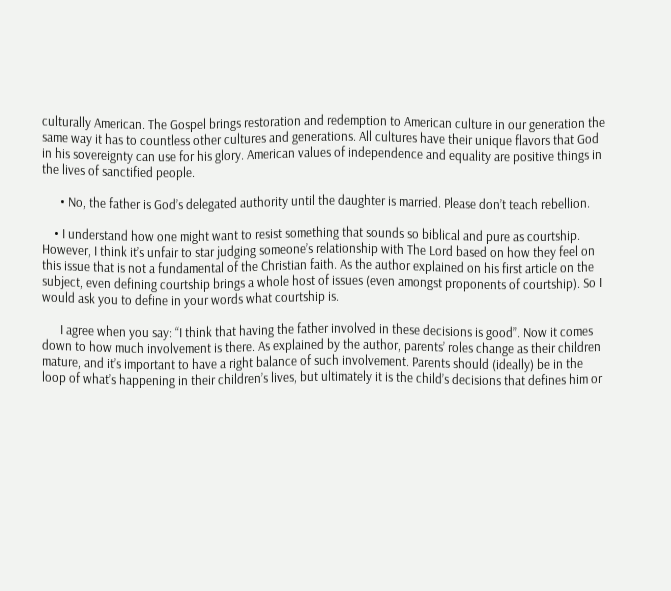culturally American. The Gospel brings restoration and redemption to American culture in our generation the same way it has to countless other cultures and generations. All cultures have their unique flavors that God in his sovereignty can use for his glory. American values of independence and equality are positive things in the lives of sanctified people.

      • No, the father is God’s delegated authority until the daughter is married. Please don’t teach rebellion.

    • I understand how one might want to resist something that sounds so biblical and pure as courtship. However, I think it’s unfair to star judging someone’s relationship with The Lord based on how they feel on this issue that is not a fundamental of the Christian faith. As the author explained on his first article on the subject, even defining courtship brings a whole host of issues (even amongst proponents of courtship). So I would ask you to define in your words what courtship is.

      I agree when you say: “I think that having the father involved in these decisions is good”. Now it comes down to how much involvement is there. As explained by the author, parents’ roles change as their children mature, and it’s important to have a right balance of such involvement. Parents should (ideally) be in the loop of what’s happening in their children’s lives, but ultimately it is the child’s decisions that defines him or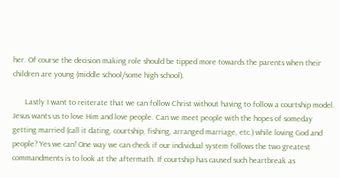her. Of course the decision making role should be tipped more towards the parents when their children are young (middle school/some high school).

      Lastly I want to reiterate that we can follow Christ without having to follow a courtship model. Jesus wants us to love Him and love people. Can we meet people with the hopes of someday getting married (call it dating, courtship, fishing, arranged marriage, etc.) while loving God and people? Yes we can! One way we can check if our individual system follows the two greatest commandments is to look at the aftermath. If courtship has caused such heartbreak as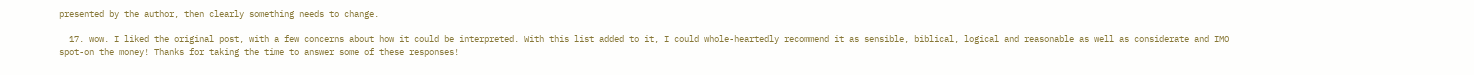presented by the author, then clearly something needs to change.

  17. wow. I liked the original post, with a few concerns about how it could be interpreted. With this list added to it, I could whole-heartedly recommend it as sensible, biblical, logical and reasonable as well as considerate and IMO spot-on the money! Thanks for taking the time to answer some of these responses!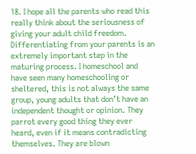18. I hope all the parents who read this really think about the seriousness of giving your adult child freedom. Differentiating from your parents is an extremely important step in the maturing process. I homeschool and have seen many homeschooling or sheltered, this is not always the same group, young adults that don’t have an independent thought or opinion. They parrot every good thing they ever heard, even if it means contradicting themselves. They are blown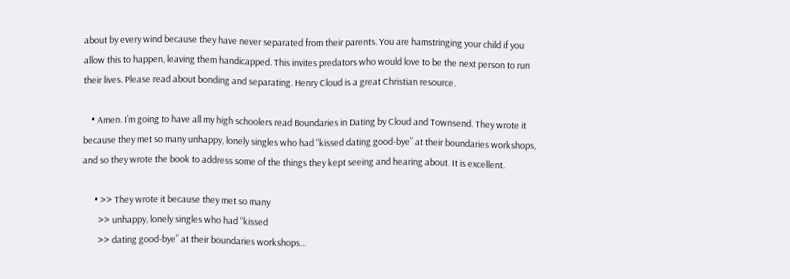about by every wind because they have never separated from their parents. You are hamstringing your child if you allow this to happen, leaving them handicapped. This invites predators who would love to be the next person to run their lives. Please read about bonding and separating. Henry Cloud is a great Christian resource.

    • Amen. I’m going to have all my high schoolers read Boundaries in Dating by Cloud and Townsend. They wrote it because they met so many unhappy, lonely singles who had “kissed dating good-bye” at their boundaries workshops, and so they wrote the book to address some of the things they kept seeing and hearing about. It is excellent.

      • >> They wrote it because they met so many
        >> unhappy, lonely singles who had “kissed
        >> dating good-bye” at their boundaries workshops…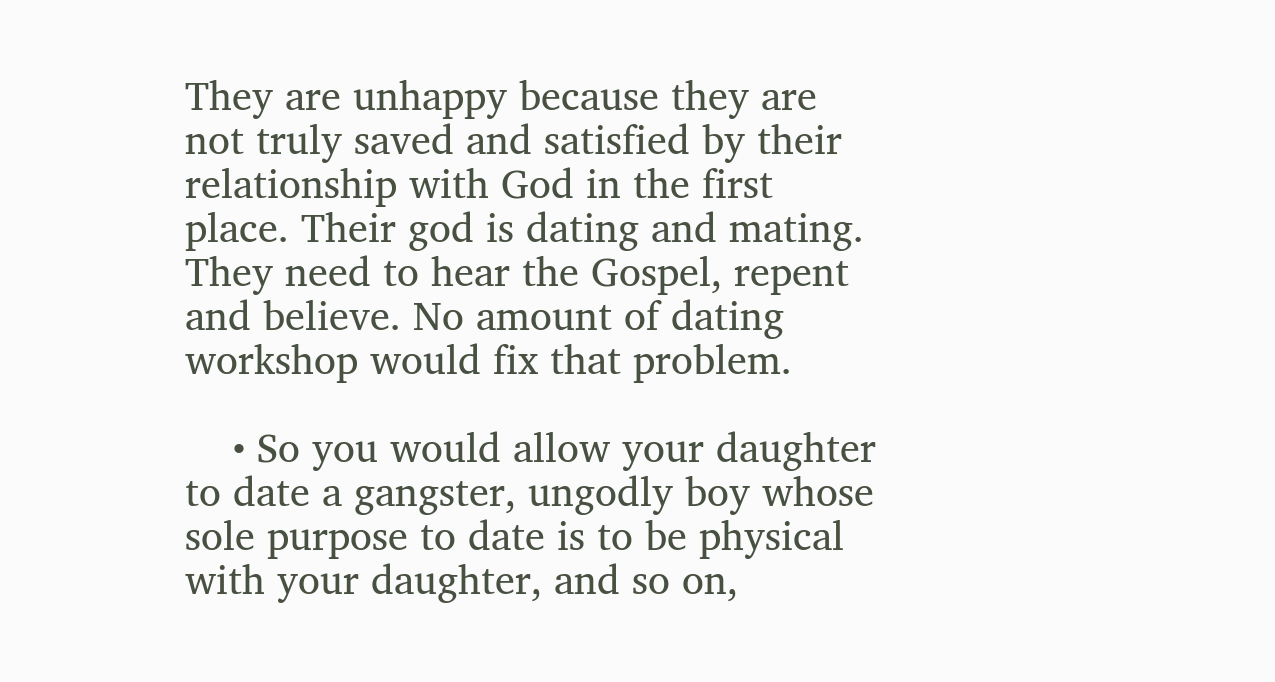They are unhappy because they are not truly saved and satisfied by their relationship with God in the first place. Their god is dating and mating. They need to hear the Gospel, repent and believe. No amount of dating workshop would fix that problem.

    • So you would allow your daughter to date a gangster, ungodly boy whose sole purpose to date is to be physical with your daughter, and so on,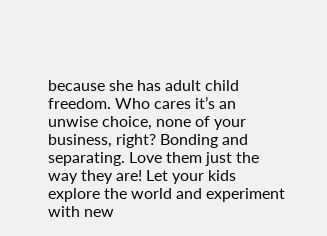because she has adult child freedom. Who cares it’s an unwise choice, none of your business, right? Bonding and separating. Love them just the way they are! Let your kids explore the world and experiment with new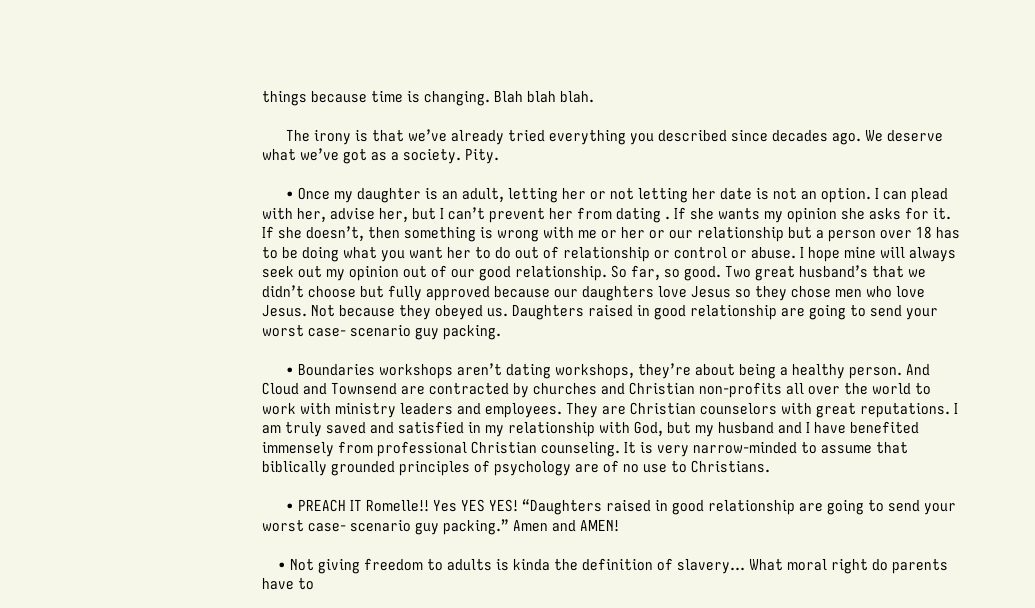things because time is changing. Blah blah blah.

      The irony is that we’ve already tried everything you described since decades ago. We deserve what we’ve got as a society. Pity.

      • Once my daughter is an adult, letting her or not letting her date is not an option. I can plead with her, advise her, but I can’t prevent her from dating . If she wants my opinion she asks for it. If she doesn’t, then something is wrong with me or her or our relationship but a person over 18 has to be doing what you want her to do out of relationship or control or abuse. I hope mine will always seek out my opinion out of our good relationship. So far, so good. Two great husband’s that we didn’t choose but fully approved because our daughters love Jesus so they chose men who love Jesus. Not because they obeyed us. Daughters raised in good relationship are going to send your worst case- scenario guy packing.

      • Boundaries workshops aren’t dating workshops, they’re about being a healthy person. And Cloud and Townsend are contracted by churches and Christian non-profits all over the world to work with ministry leaders and employees. They are Christian counselors with great reputations. I am truly saved and satisfied in my relationship with God, but my husband and I have benefited immensely from professional Christian counseling. It is very narrow-minded to assume that biblically grounded principles of psychology are of no use to Christians.

      • PREACH IT Romelle!! Yes YES YES! “Daughters raised in good relationship are going to send your worst case- scenario guy packing.” Amen and AMEN!

    • Not giving freedom to adults is kinda the definition of slavery… What moral right do parents have to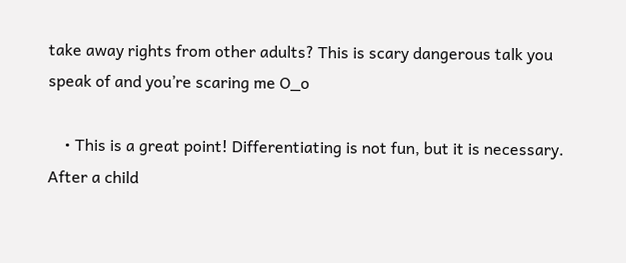take away rights from other adults? This is scary dangerous talk you speak of and you’re scaring me O_o

    • This is a great point! Differentiating is not fun, but it is necessary. After a child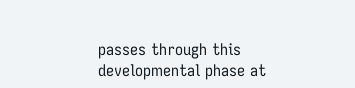passes through this developmental phase at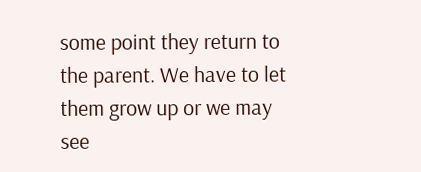some point they return to the parent. We have to let them grow up or we may see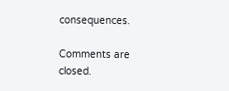consequences.

Comments are closed.